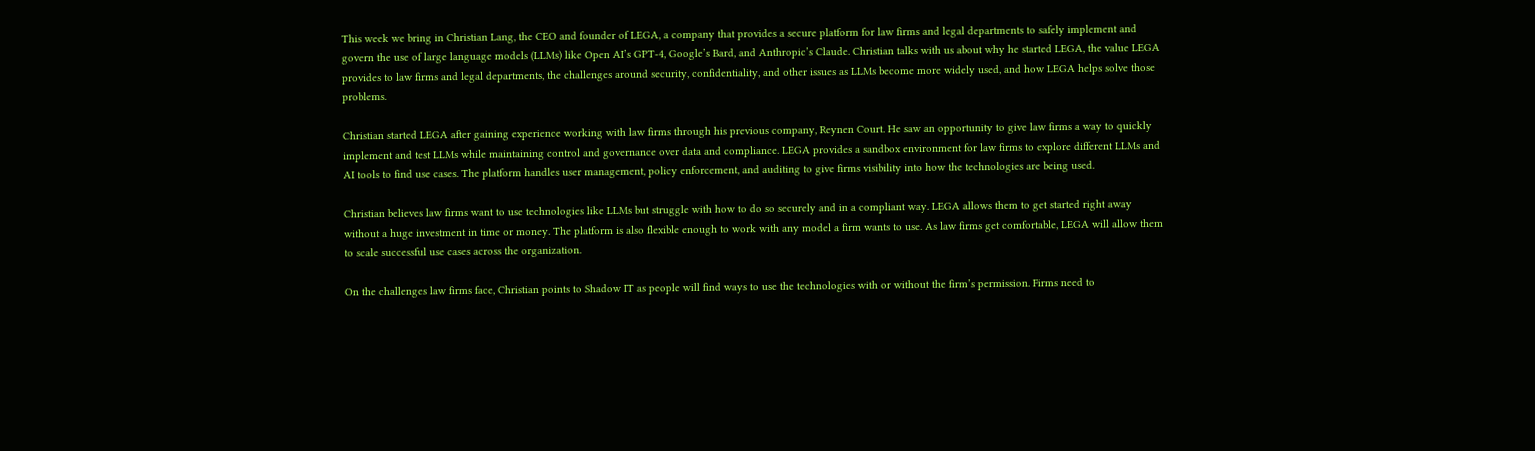This week we bring in Christian Lang, the CEO and founder of LEGA, a company that provides a secure platform for law firms and legal departments to safely implement and govern the use of large language models (LLMs) like Open AI’s GPT-4, Google’s Bard, and Anthropic’s Claude. Christian talks with us about why he started LEGA, the value LEGA provides to law firms and legal departments, the challenges around security, confidentiality, and other issues as LLMs become more widely used, and how LEGA helps solve those problems.

Christian started LEGA after gaining experience working with law firms through his previous company, Reynen Court. He saw an opportunity to give law firms a way to quickly implement and test LLMs while maintaining control and governance over data and compliance. LEGA provides a sandbox environment for law firms to explore different LLMs and AI tools to find use cases. The platform handles user management, policy enforcement, and auditing to give firms visibility into how the technologies are being used.

Christian believes law firms want to use technologies like LLMs but struggle with how to do so securely and in a compliant way. LEGA allows them to get started right away without a huge investment in time or money. The platform is also flexible enough to work with any model a firm wants to use. As law firms get comfortable, LEGA will allow them to scale successful use cases across the organization.

On the challenges law firms face, Christian points to Shadow IT as people will find ways to use the technologies with or without the firm’s permission. Firms need to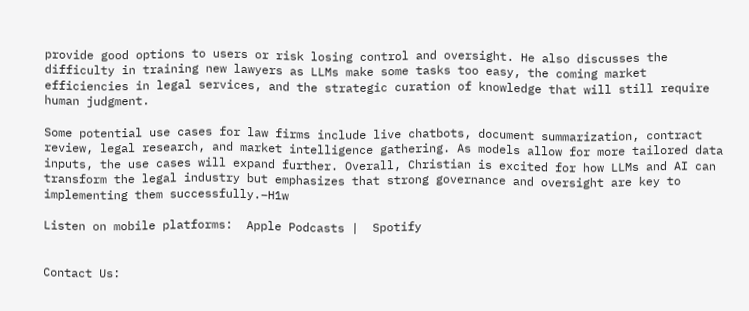provide good options to users or risk losing control and oversight. He also discusses the difficulty in training new lawyers as LLMs make some tasks too easy, the coming market efficiencies in legal services, and the strategic curation of knowledge that will still require human judgment.

Some potential use cases for law firms include live chatbots, document summarization, contract review, legal research, and market intelligence gathering. As models allow for more tailored data inputs, the use cases will expand further. Overall, Christian is excited for how LLMs and AI can transform the legal industry but emphasizes that strong governance and oversight are key to implementing them successfully.–H1w

Listen on mobile platforms:  Apple Podcasts |  Spotify


Contact Us: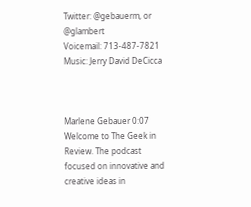Twitter: @gebauerm, or @glambert
Voicemail: 713-487-7821
Music: Jerry David DeCicca



Marlene Gebauer 0:07
Welcome to The Geek in Review. The podcast focused on innovative and creative ideas in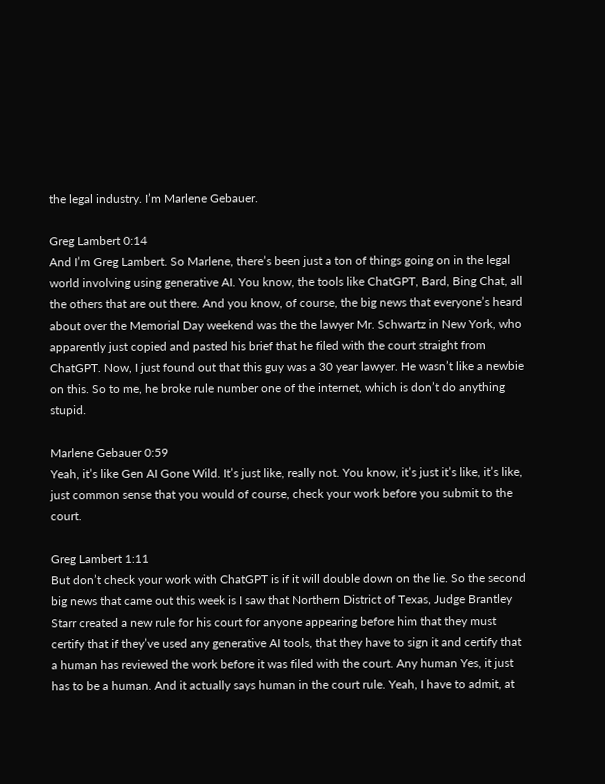the legal industry. I’m Marlene Gebauer.

Greg Lambert 0:14
And I’m Greg Lambert. So Marlene, there’s been just a ton of things going on in the legal world involving using generative AI. You know, the tools like ChatGPT, Bard, Bing Chat, all the others that are out there. And you know, of course, the big news that everyone’s heard about over the Memorial Day weekend was the the lawyer Mr. Schwartz in New York, who apparently just copied and pasted his brief that he filed with the court straight from ChatGPT. Now, I just found out that this guy was a 30 year lawyer. He wasn’t like a newbie on this. So to me, he broke rule number one of the internet, which is don’t do anything stupid.

Marlene Gebauer 0:59
Yeah, it’s like Gen AI Gone Wild. It’s just like, really not. You know, it’s just it’s like, it’s like, just common sense that you would of course, check your work before you submit to the court.

Greg Lambert 1:11
But don’t check your work with ChatGPT is if it will double down on the lie. So the second big news that came out this week is I saw that Northern District of Texas, Judge Brantley Starr created a new rule for his court for anyone appearing before him that they must certify that if they’ve used any generative AI tools, that they have to sign it and certify that a human has reviewed the work before it was filed with the court. Any human Yes, it just has to be a human. And it actually says human in the court rule. Yeah, I have to admit, at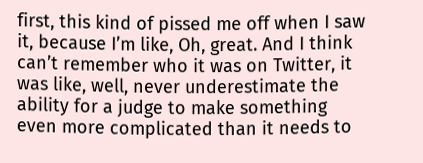first, this kind of pissed me off when I saw it, because I’m like, Oh, great. And I think can’t remember who it was on Twitter, it was like, well, never underestimate the ability for a judge to make something even more complicated than it needs to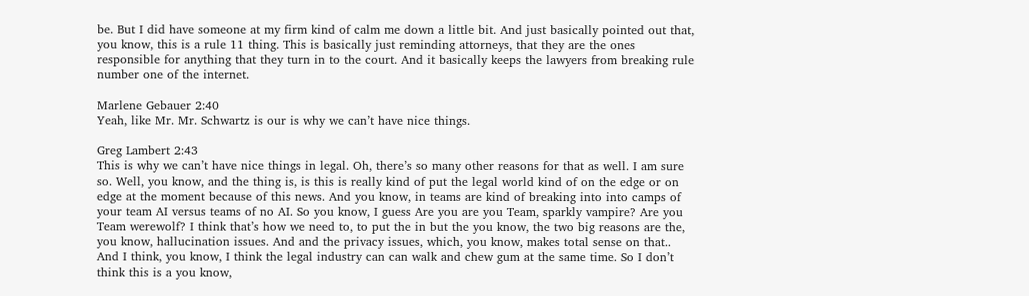be. But I did have someone at my firm kind of calm me down a little bit. And just basically pointed out that, you know, this is a rule 11 thing. This is basically just reminding attorneys, that they are the ones responsible for anything that they turn in to the court. And it basically keeps the lawyers from breaking rule number one of the internet.

Marlene Gebauer 2:40
Yeah, like Mr. Mr. Schwartz is our is why we can’t have nice things.

Greg Lambert 2:43
This is why we can’t have nice things in legal. Oh, there’s so many other reasons for that as well. I am sure so. Well, you know, and the thing is, is this is really kind of put the legal world kind of on the edge or on edge at the moment because of this news. And you know, in teams are kind of breaking into into camps of your team AI versus teams of no AI. So you know, I guess Are you are you Team, sparkly vampire? Are you Team werewolf? I think that’s how we need to, to put the in but the you know, the two big reasons are the, you know, hallucination issues. And and the privacy issues, which, you know, makes total sense on that.. And I think, you know, I think the legal industry can can walk and chew gum at the same time. So I don’t think this is a you know,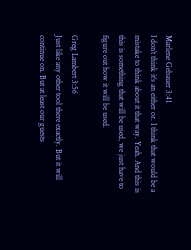Marlene Gebauer 3:41
I don’t think it’s an either or. I think that would be a mistake to think about it that way. Yeah. And this is this is something that will be used, we just have to figure out how it will be used.

Greg Lambert 3:56
Just like any other tool there exactly. But it will continue on. But at least our guests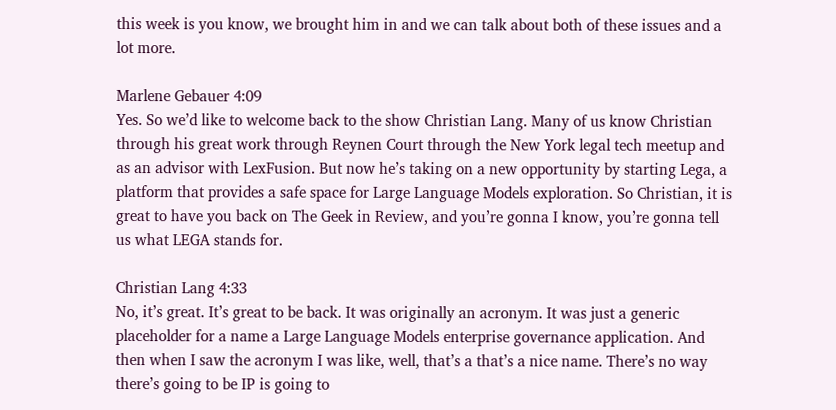this week is you know, we brought him in and we can talk about both of these issues and a lot more.

Marlene Gebauer 4:09
Yes. So we’d like to welcome back to the show Christian Lang. Many of us know Christian through his great work through Reynen Court through the New York legal tech meetup and as an advisor with LexFusion. But now he’s taking on a new opportunity by starting Lega, a platform that provides a safe space for Large Language Models exploration. So Christian, it is great to have you back on The Geek in Review, and you’re gonna I know, you’re gonna tell us what LEGA stands for.

Christian Lang 4:33
No, it’s great. It’s great to be back. It was originally an acronym. It was just a generic placeholder for a name a Large Language Models enterprise governance application. And then when I saw the acronym I was like, well, that’s a that’s a nice name. There’s no way there’s going to be IP is going to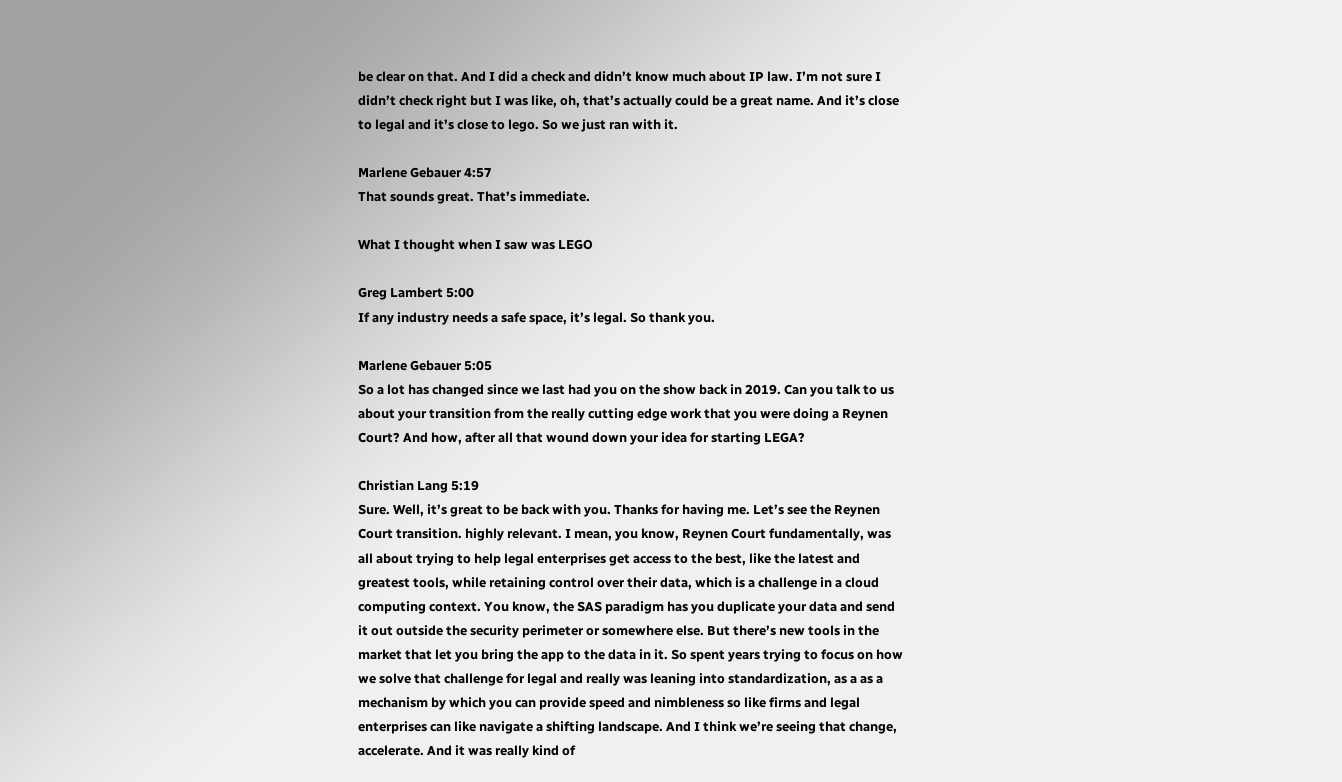be clear on that. And I did a check and didn’t know much about IP law. I’m not sure I didn’t check right but I was like, oh, that’s actually could be a great name. And it’s close to legal and it’s close to lego. So we just ran with it.

Marlene Gebauer 4:57
That sounds great. That’s immediate.

What I thought when I saw was LEGO

Greg Lambert 5:00
If any industry needs a safe space, it’s legal. So thank you.

Marlene Gebauer 5:05
So a lot has changed since we last had you on the show back in 2019. Can you talk to us about your transition from the really cutting edge work that you were doing a Reynen Court? And how, after all that wound down your idea for starting LEGA?

Christian Lang 5:19
Sure. Well, it’s great to be back with you. Thanks for having me. Let’s see the Reynen Court transition. highly relevant. I mean, you know, Reynen Court fundamentally, was all about trying to help legal enterprises get access to the best, like the latest and greatest tools, while retaining control over their data, which is a challenge in a cloud computing context. You know, the SAS paradigm has you duplicate your data and send it out outside the security perimeter or somewhere else. But there’s new tools in the market that let you bring the app to the data in it. So spent years trying to focus on how we solve that challenge for legal and really was leaning into standardization, as a as a mechanism by which you can provide speed and nimbleness so like firms and legal enterprises can like navigate a shifting landscape. And I think we’re seeing that change, accelerate. And it was really kind of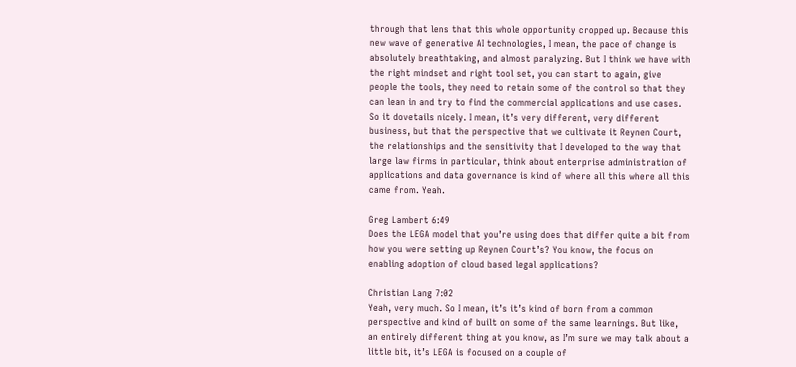through that lens that this whole opportunity cropped up. Because this new wave of generative AI technologies, I mean, the pace of change is absolutely breathtaking, and almost paralyzing. But I think we have with the right mindset and right tool set, you can start to again, give people the tools, they need to retain some of the control so that they can lean in and try to find the commercial applications and use cases. So it dovetails nicely. I mean, it’s very different, very different business, but that the perspective that we cultivate it Reynen Court, the relationships and the sensitivity that I developed to the way that large law firms in particular, think about enterprise administration of applications and data governance is kind of where all this where all this came from. Yeah.

Greg Lambert 6:49
Does the LEGA model that you’re using does that differ quite a bit from how you were setting up Reynen Court’s? You know, the focus on enabling adoption of cloud based legal applications?

Christian Lang 7:02
Yeah, very much. So I mean, it’s it’s kind of born from a common perspective and kind of built on some of the same learnings. But like, an entirely different thing at you know, as I’m sure we may talk about a little bit, it’s LEGA is focused on a couple of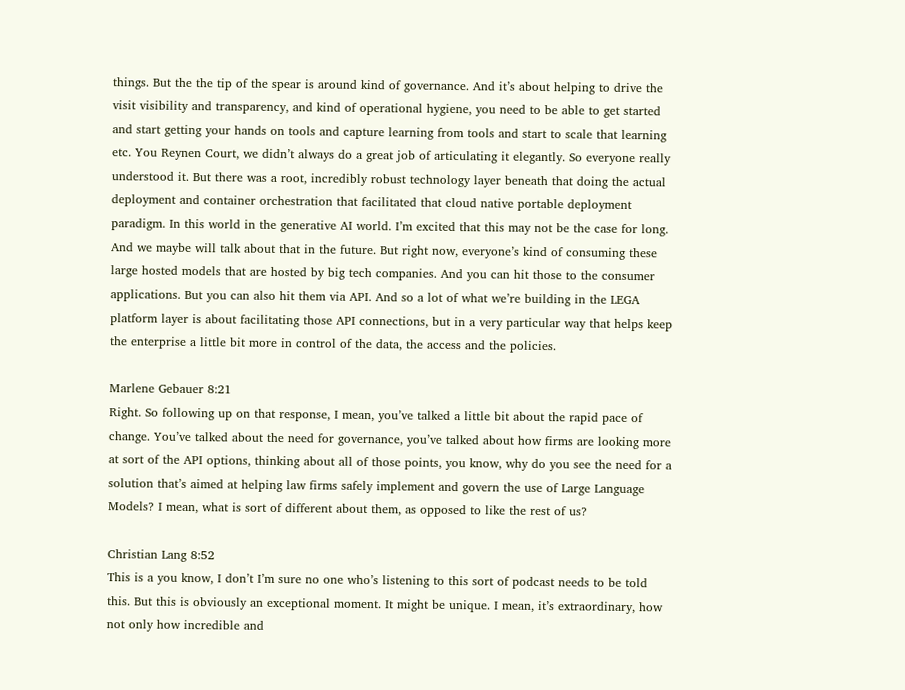things. But the the tip of the spear is around kind of governance. And it’s about helping to drive the visit visibility and transparency, and kind of operational hygiene, you need to be able to get started and start getting your hands on tools and capture learning from tools and start to scale that learning etc. You Reynen Court, we didn’t always do a great job of articulating it elegantly. So everyone really understood it. But there was a root, incredibly robust technology layer beneath that doing the actual deployment and container orchestration that facilitated that cloud native portable deployment paradigm. In this world in the generative AI world. I’m excited that this may not be the case for long. And we maybe will talk about that in the future. But right now, everyone’s kind of consuming these large hosted models that are hosted by big tech companies. And you can hit those to the consumer applications. But you can also hit them via API. And so a lot of what we’re building in the LEGA platform layer is about facilitating those API connections, but in a very particular way that helps keep the enterprise a little bit more in control of the data, the access and the policies.

Marlene Gebauer 8:21
Right. So following up on that response, I mean, you’ve talked a little bit about the rapid pace of change. You’ve talked about the need for governance, you’ve talked about how firms are looking more at sort of the API options, thinking about all of those points, you know, why do you see the need for a solution that’s aimed at helping law firms safely implement and govern the use of Large Language Models? I mean, what is sort of different about them, as opposed to like the rest of us?

Christian Lang 8:52
This is a you know, I don’t I’m sure no one who’s listening to this sort of podcast needs to be told this. But this is obviously an exceptional moment. It might be unique. I mean, it’s extraordinary, how not only how incredible and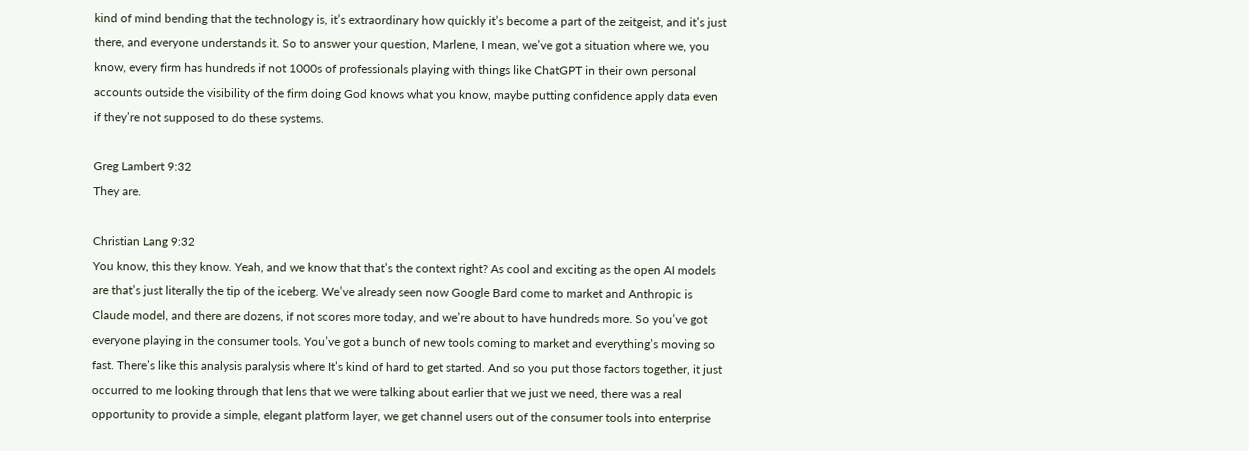kind of mind bending that the technology is, it’s extraordinary how quickly it’s become a part of the zeitgeist, and it’s just there, and everyone understands it. So to answer your question, Marlene, I mean, we’ve got a situation where we, you know, every firm has hundreds if not 1000s of professionals playing with things like ChatGPT in their own personal accounts outside the visibility of the firm doing God knows what you know, maybe putting confidence apply data even if they’re not supposed to do these systems.

Greg Lambert 9:32
They are.

Christian Lang 9:32
You know, this they know. Yeah, and we know that that’s the context right? As cool and exciting as the open AI models are that’s just literally the tip of the iceberg. We’ve already seen now Google Bard come to market and Anthropic is Claude model, and there are dozens, if not scores more today, and we’re about to have hundreds more. So you’ve got everyone playing in the consumer tools. You’ve got a bunch of new tools coming to market and everything’s moving so fast. There’s like this analysis paralysis where It’s kind of hard to get started. And so you put those factors together, it just occurred to me looking through that lens that we were talking about earlier that we just we need, there was a real opportunity to provide a simple, elegant platform layer, we get channel users out of the consumer tools into enterprise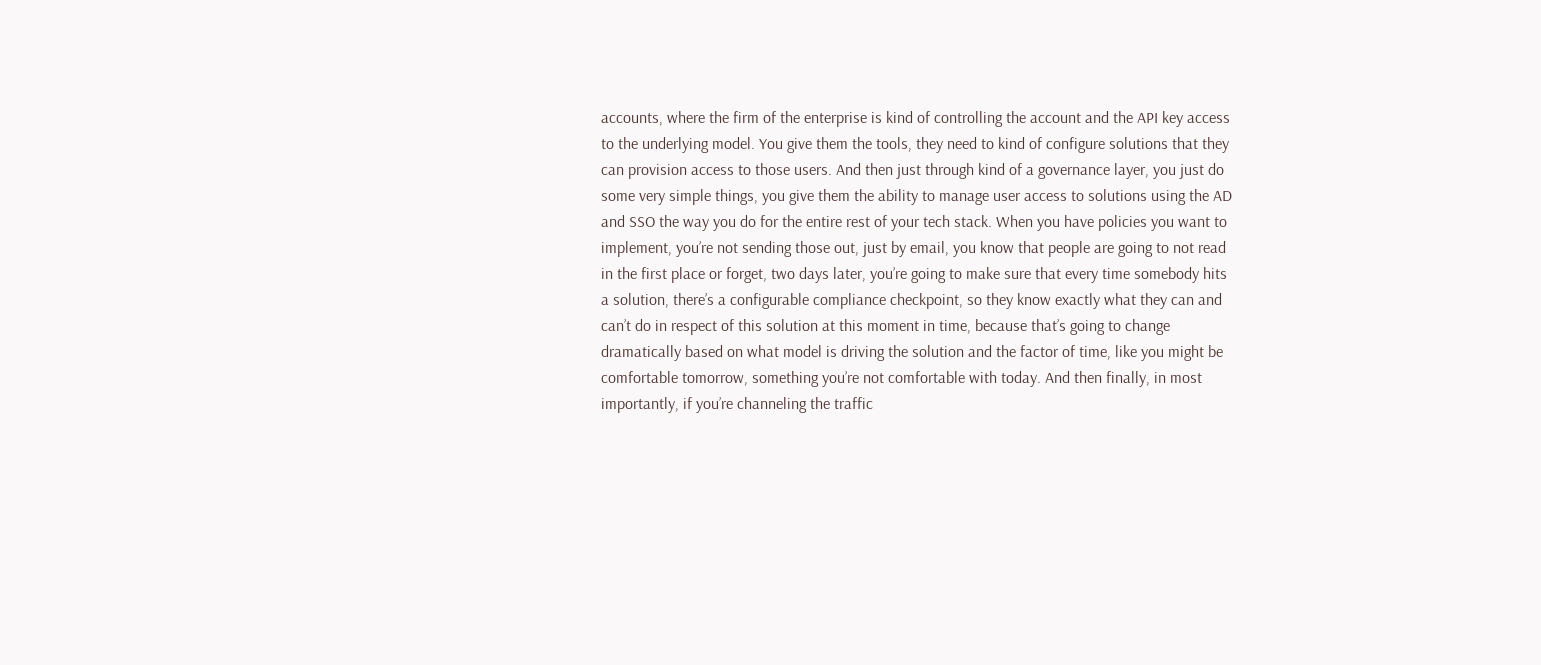accounts, where the firm of the enterprise is kind of controlling the account and the API key access to the underlying model. You give them the tools, they need to kind of configure solutions that they can provision access to those users. And then just through kind of a governance layer, you just do some very simple things, you give them the ability to manage user access to solutions using the AD and SSO the way you do for the entire rest of your tech stack. When you have policies you want to implement, you’re not sending those out, just by email, you know that people are going to not read in the first place or forget, two days later, you’re going to make sure that every time somebody hits a solution, there’s a configurable compliance checkpoint, so they know exactly what they can and can’t do in respect of this solution at this moment in time, because that’s going to change dramatically based on what model is driving the solution and the factor of time, like you might be comfortable tomorrow, something you’re not comfortable with today. And then finally, in most importantly, if you’re channeling the traffic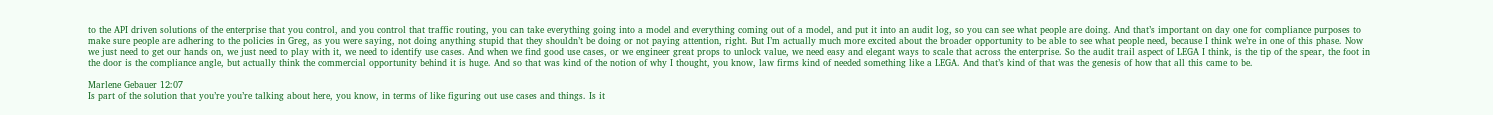to the API driven solutions of the enterprise that you control, and you control that traffic routing, you can take everything going into a model and everything coming out of a model, and put it into an audit log, so you can see what people are doing. And that’s important on day one for compliance purposes to make sure people are adhering to the policies in Greg, as you were saying, not doing anything stupid that they shouldn’t be doing or not paying attention, right. But I’m actually much more excited about the broader opportunity to be able to see what people need, because I think we’re in one of this phase. Now we just need to get our hands on, we just need to play with it, we need to identify use cases. And when we find good use cases, or we engineer great props to unlock value, we need easy and elegant ways to scale that across the enterprise. So the audit trail aspect of LEGA I think, is the tip of the spear, the foot in the door is the compliance angle, but actually think the commercial opportunity behind it is huge. And so that was kind of the notion of why I thought, you know, law firms kind of needed something like a LEGA. And that’s kind of that was the genesis of how that all this came to be.

Marlene Gebauer 12:07
Is part of the solution that you’re you’re talking about here, you know, in terms of like figuring out use cases and things. Is it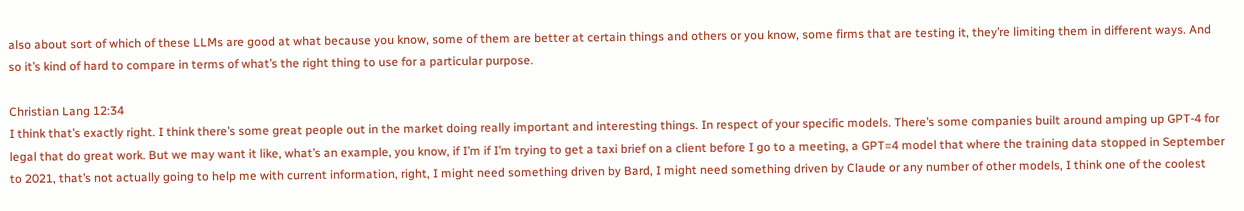also about sort of which of these LLMs are good at what because you know, some of them are better at certain things and others or you know, some firms that are testing it, they’re limiting them in different ways. And so it’s kind of hard to compare in terms of what’s the right thing to use for a particular purpose.

Christian Lang 12:34
I think that’s exactly right. I think there’s some great people out in the market doing really important and interesting things. In respect of your specific models. There’s some companies built around amping up GPT-4 for legal that do great work. But we may want it like, what’s an example, you know, if I’m if I’m trying to get a taxi brief on a client before I go to a meeting, a GPT=4 model that where the training data stopped in September to 2021, that’s not actually going to help me with current information, right, I might need something driven by Bard, I might need something driven by Claude or any number of other models, I think one of the coolest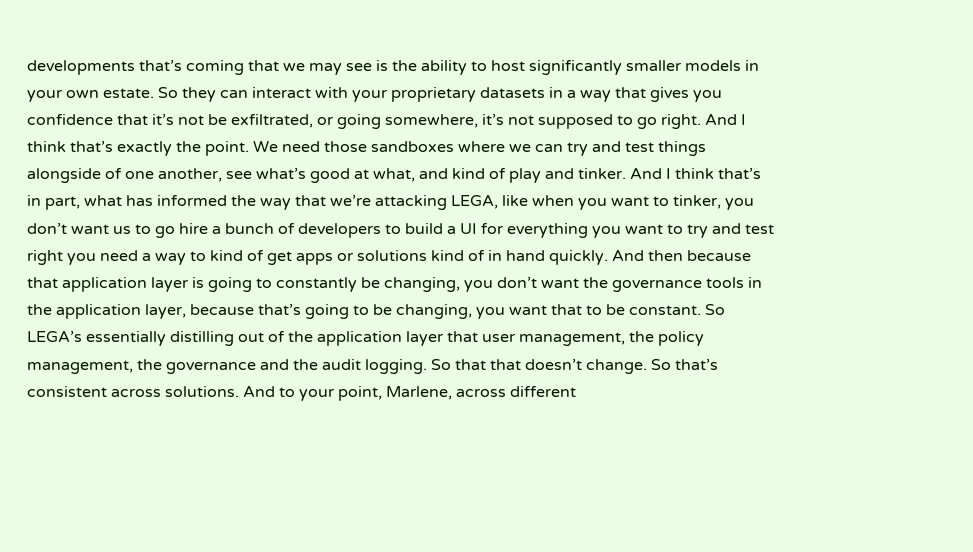developments that’s coming that we may see is the ability to host significantly smaller models in your own estate. So they can interact with your proprietary datasets in a way that gives you confidence that it’s not be exfiltrated, or going somewhere, it’s not supposed to go right. And I think that’s exactly the point. We need those sandboxes where we can try and test things alongside of one another, see what’s good at what, and kind of play and tinker. And I think that’s in part, what has informed the way that we’re attacking LEGA, like when you want to tinker, you don’t want us to go hire a bunch of developers to build a UI for everything you want to try and test right you need a way to kind of get apps or solutions kind of in hand quickly. And then because that application layer is going to constantly be changing, you don’t want the governance tools in the application layer, because that’s going to be changing, you want that to be constant. So LEGA’s essentially distilling out of the application layer that user management, the policy management, the governance and the audit logging. So that that doesn’t change. So that’s consistent across solutions. And to your point, Marlene, across different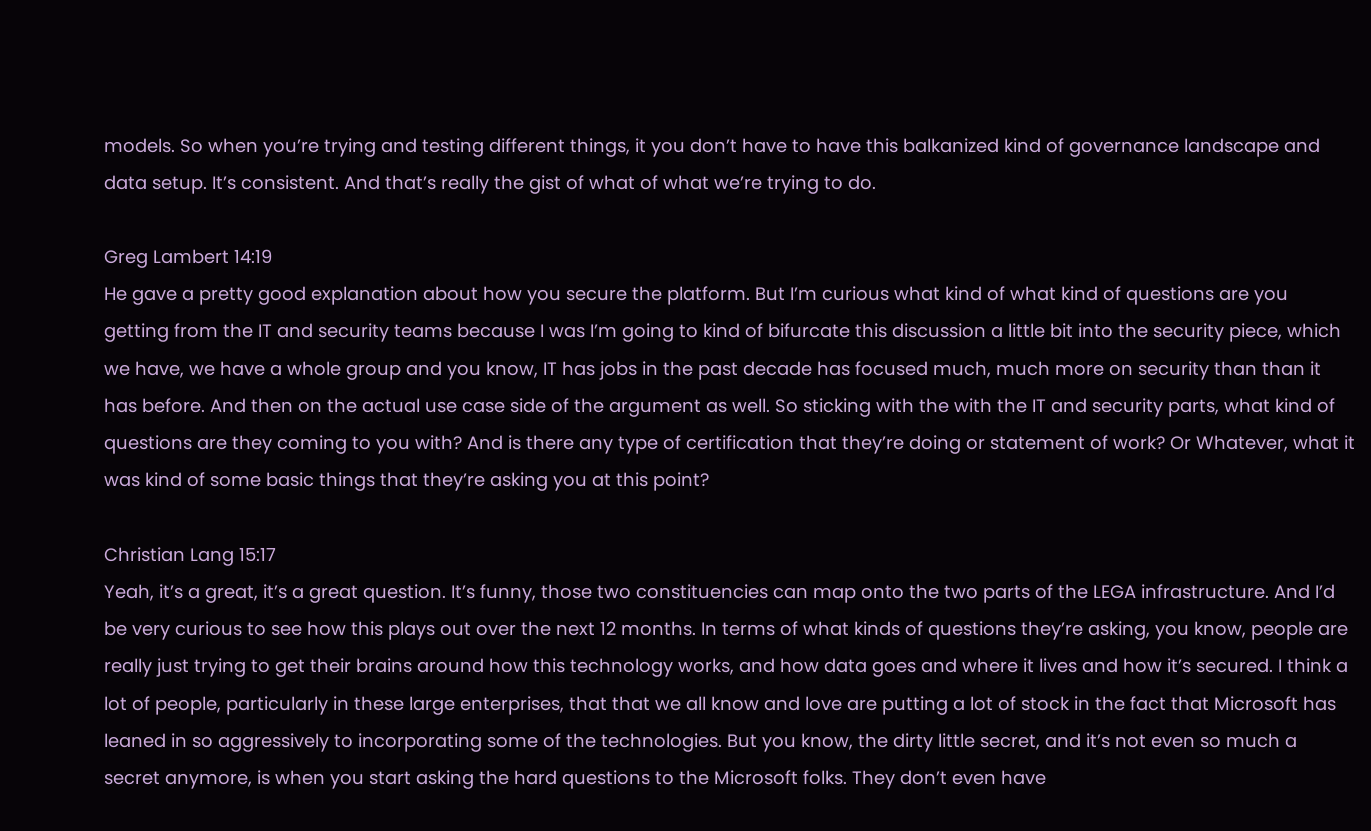models. So when you’re trying and testing different things, it you don’t have to have this balkanized kind of governance landscape and data setup. It’s consistent. And that’s really the gist of what of what we’re trying to do.

Greg Lambert 14:19
He gave a pretty good explanation about how you secure the platform. But I’m curious what kind of what kind of questions are you getting from the IT and security teams because I was I’m going to kind of bifurcate this discussion a little bit into the security piece, which we have, we have a whole group and you know, IT has jobs in the past decade has focused much, much more on security than than it has before. And then on the actual use case side of the argument as well. So sticking with the with the IT and security parts, what kind of questions are they coming to you with? And is there any type of certification that they’re doing or statement of work? Or Whatever, what it was kind of some basic things that they’re asking you at this point?

Christian Lang 15:17
Yeah, it’s a great, it’s a great question. It’s funny, those two constituencies can map onto the two parts of the LEGA infrastructure. And I’d be very curious to see how this plays out over the next 12 months. In terms of what kinds of questions they’re asking, you know, people are really just trying to get their brains around how this technology works, and how data goes and where it lives and how it’s secured. I think a lot of people, particularly in these large enterprises, that that we all know and love are putting a lot of stock in the fact that Microsoft has leaned in so aggressively to incorporating some of the technologies. But you know, the dirty little secret, and it’s not even so much a secret anymore, is when you start asking the hard questions to the Microsoft folks. They don’t even have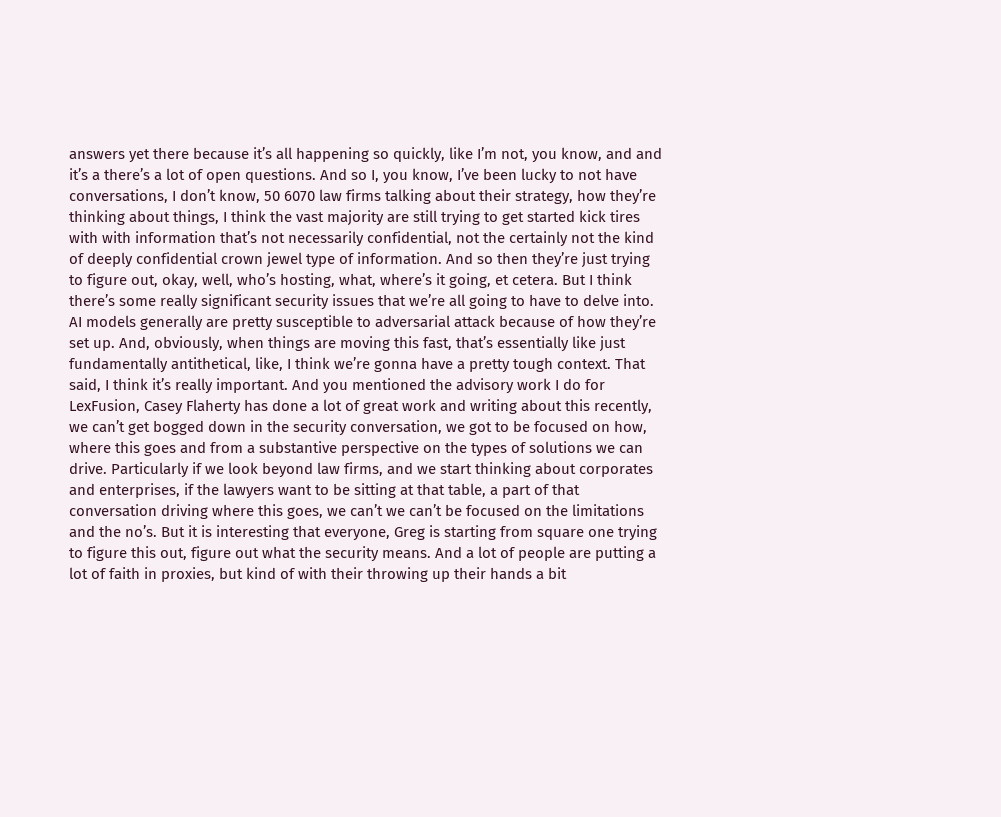answers yet there because it’s all happening so quickly, like I’m not, you know, and and it’s a there’s a lot of open questions. And so I, you know, I’ve been lucky to not have conversations, I don’t know, 50 6070 law firms talking about their strategy, how they’re thinking about things, I think the vast majority are still trying to get started kick tires with with information that’s not necessarily confidential, not the certainly not the kind of deeply confidential crown jewel type of information. And so then they’re just trying to figure out, okay, well, who’s hosting, what, where’s it going, et cetera. But I think there’s some really significant security issues that we’re all going to have to delve into. AI models generally are pretty susceptible to adversarial attack because of how they’re set up. And, obviously, when things are moving this fast, that’s essentially like just fundamentally antithetical, like, I think we’re gonna have a pretty tough context. That said, I think it’s really important. And you mentioned the advisory work I do for LexFusion, Casey Flaherty has done a lot of great work and writing about this recently, we can’t get bogged down in the security conversation, we got to be focused on how, where this goes and from a substantive perspective on the types of solutions we can drive. Particularly if we look beyond law firms, and we start thinking about corporates and enterprises, if the lawyers want to be sitting at that table, a part of that conversation driving where this goes, we can’t we can’t be focused on the limitations and the no’s. But it is interesting that everyone, Greg is starting from square one trying to figure this out, figure out what the security means. And a lot of people are putting a lot of faith in proxies, but kind of with their throwing up their hands a bit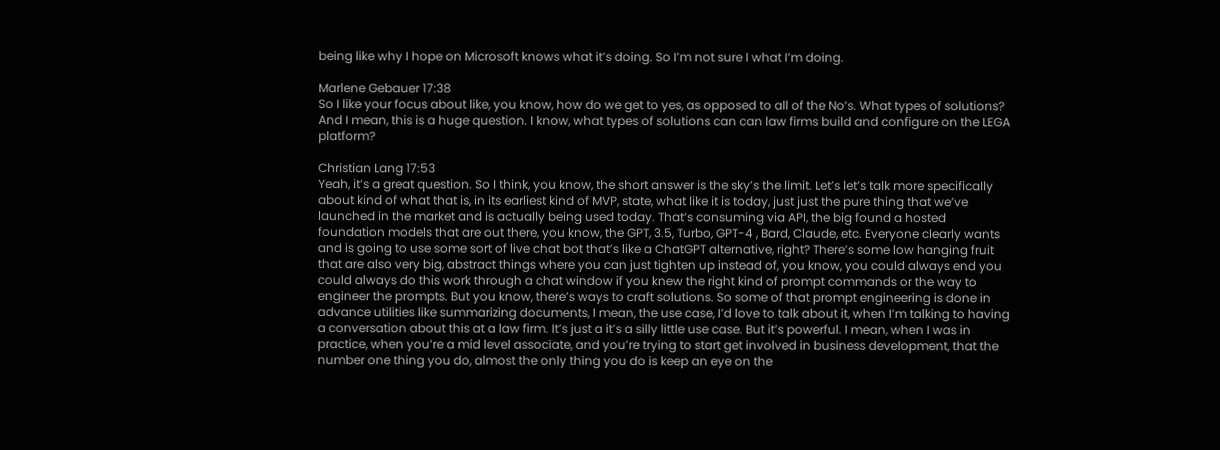being like why I hope on Microsoft knows what it’s doing. So I’m not sure I what I’m doing.

Marlene Gebauer 17:38
So I like your focus about like, you know, how do we get to yes, as opposed to all of the No’s. What types of solutions? And I mean, this is a huge question. I know, what types of solutions can can law firms build and configure on the LEGA platform?

Christian Lang 17:53
Yeah, it’s a great question. So I think, you know, the short answer is the sky’s the limit. Let’s let’s talk more specifically about kind of what that is, in its earliest kind of MVP, state, what like it is today, just just the pure thing that we’ve launched in the market and is actually being used today. That’s consuming via API, the big found a hosted foundation models that are out there, you know, the GPT, 3.5, Turbo, GPT-4 , Bard, Claude, etc. Everyone clearly wants and is going to use some sort of live chat bot that’s like a ChatGPT alternative, right? There’s some low hanging fruit that are also very big, abstract things where you can just tighten up instead of, you know, you could always end you could always do this work through a chat window if you knew the right kind of prompt commands or the way to engineer the prompts. But you know, there’s ways to craft solutions. So some of that prompt engineering is done in advance utilities like summarizing documents, I mean, the use case, I’d love to talk about it, when I’m talking to having a conversation about this at a law firm. It’s just a it’s a silly little use case. But it’s powerful. I mean, when I was in practice, when you’re a mid level associate, and you’re trying to start get involved in business development, that the number one thing you do, almost the only thing you do is keep an eye on the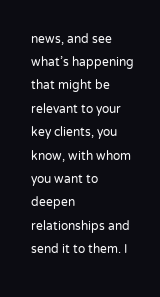news, and see what’s happening that might be relevant to your key clients, you know, with whom you want to deepen relationships and send it to them. I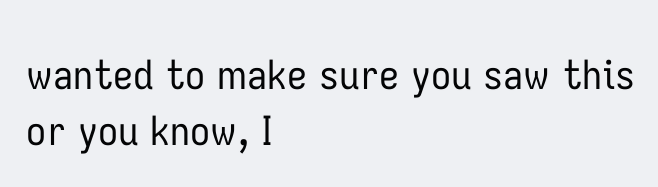wanted to make sure you saw this or you know, I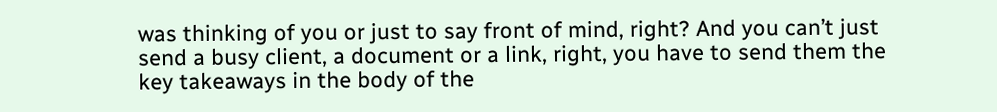was thinking of you or just to say front of mind, right? And you can’t just send a busy client, a document or a link, right, you have to send them the key takeaways in the body of the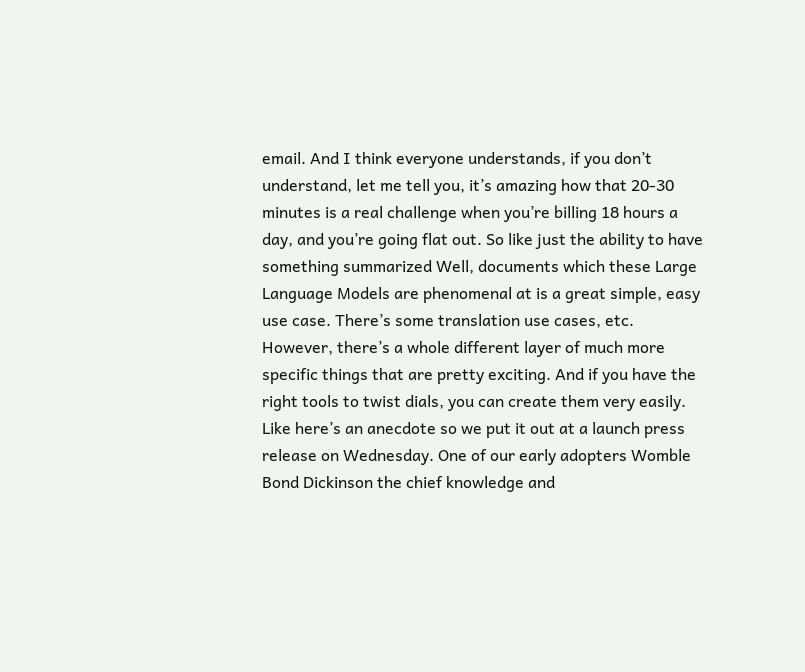email. And I think everyone understands, if you don’t understand, let me tell you, it’s amazing how that 20-30 minutes is a real challenge when you’re billing 18 hours a day, and you’re going flat out. So like just the ability to have something summarized Well, documents which these Large Language Models are phenomenal at is a great simple, easy use case. There’s some translation use cases, etc. However, there’s a whole different layer of much more specific things that are pretty exciting. And if you have the right tools to twist dials, you can create them very easily. Like here’s an anecdote so we put it out at a launch press release on Wednesday. One of our early adopters Womble Bond Dickinson the chief knowledge and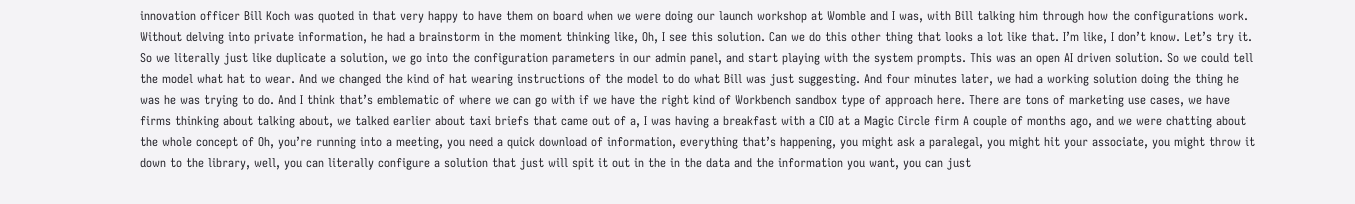innovation officer Bill Koch was quoted in that very happy to have them on board when we were doing our launch workshop at Womble and I was, with Bill talking him through how the configurations work. Without delving into private information, he had a brainstorm in the moment thinking like, Oh, I see this solution. Can we do this other thing that looks a lot like that. I’m like, I don’t know. Let’s try it. So we literally just like duplicate a solution, we go into the configuration parameters in our admin panel, and start playing with the system prompts. This was an open AI driven solution. So we could tell the model what hat to wear. And we changed the kind of hat wearing instructions of the model to do what Bill was just suggesting. And four minutes later, we had a working solution doing the thing he was he was trying to do. And I think that’s emblematic of where we can go with if we have the right kind of Workbench sandbox type of approach here. There are tons of marketing use cases, we have firms thinking about talking about, we talked earlier about taxi briefs that came out of a, I was having a breakfast with a CIO at a Magic Circle firm A couple of months ago, and we were chatting about the whole concept of Oh, you’re running into a meeting, you need a quick download of information, everything that’s happening, you might ask a paralegal, you might hit your associate, you might throw it down to the library, well, you can literally configure a solution that just will spit it out in the in the data and the information you want, you can just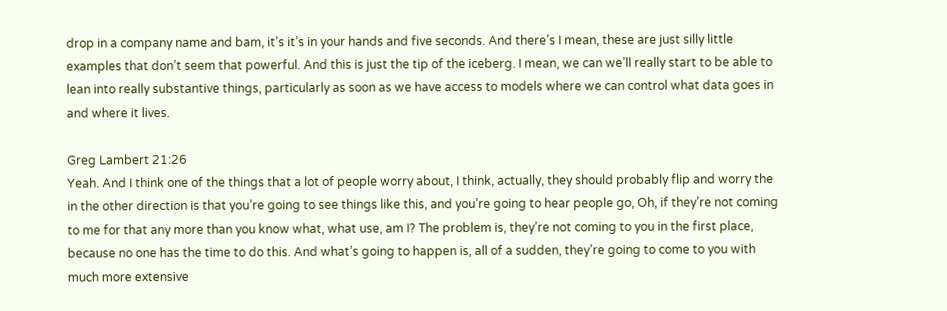drop in a company name and bam, it’s it’s in your hands and five seconds. And there’s I mean, these are just silly little examples that don’t seem that powerful. And this is just the tip of the iceberg. I mean, we can we’ll really start to be able to lean into really substantive things, particularly as soon as we have access to models where we can control what data goes in and where it lives.

Greg Lambert 21:26
Yeah. And I think one of the things that a lot of people worry about, I think, actually, they should probably flip and worry the in the other direction is that you’re going to see things like this, and you’re going to hear people go, Oh, if they’re not coming to me for that any more than you know what, what use, am I? The problem is, they’re not coming to you in the first place, because no one has the time to do this. And what’s going to happen is, all of a sudden, they’re going to come to you with much more extensive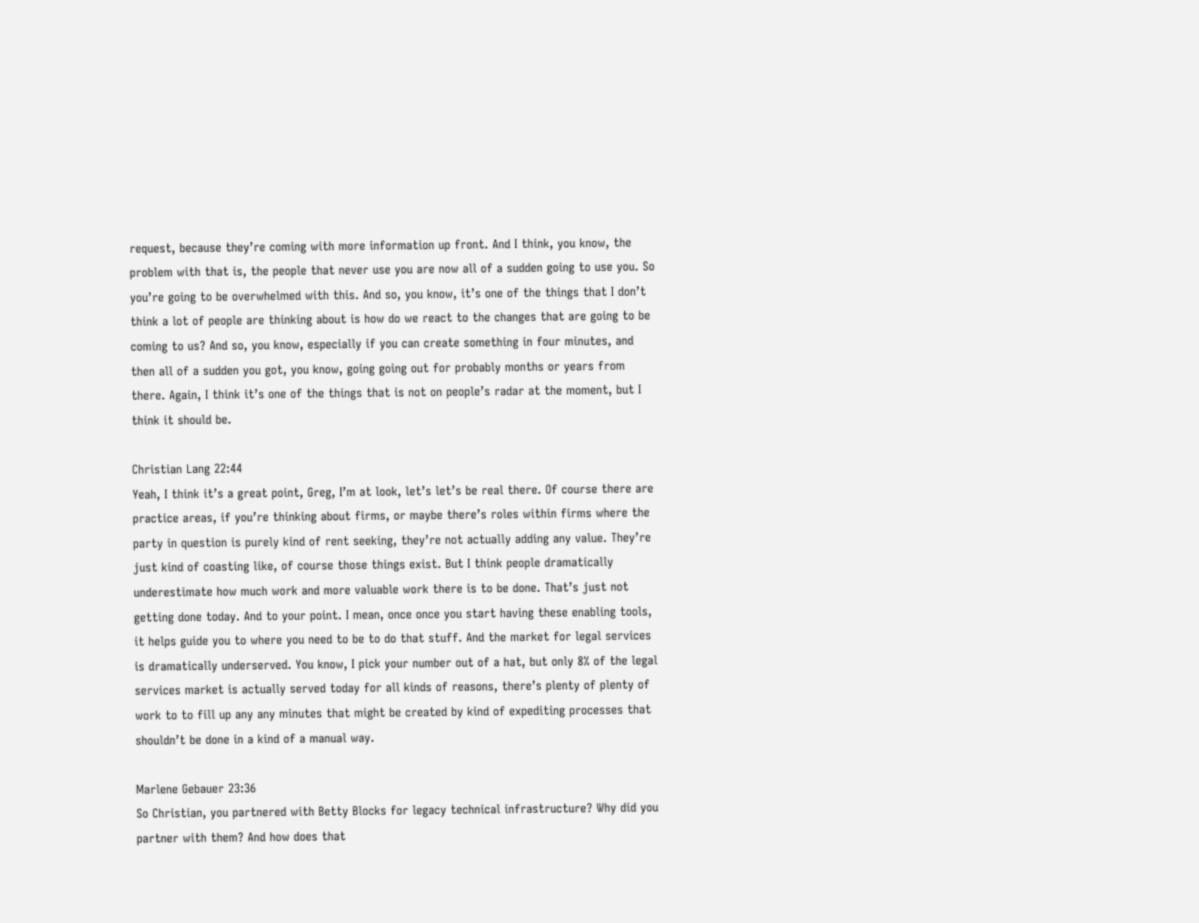request, because they’re coming with more information up front. And I think, you know, the problem with that is, the people that never use you are now all of a sudden going to use you. So you’re going to be overwhelmed with this. And so, you know, it’s one of the things that I don’t think a lot of people are thinking about is how do we react to the changes that are going to be coming to us? And so, you know, especially if you can create something in four minutes, and then all of a sudden you got, you know, going going out for probably months or years from there. Again, I think it’s one of the things that is not on people’s radar at the moment, but I think it should be.

Christian Lang 22:44
Yeah, I think it’s a great point, Greg, I’m at look, let’s let’s be real there. Of course there are practice areas, if you’re thinking about firms, or maybe there’s roles within firms where the party in question is purely kind of rent seeking, they’re not actually adding any value. They’re just kind of coasting like, of course those things exist. But I think people dramatically underestimate how much work and more valuable work there is to be done. That’s just not getting done today. And to your point. I mean, once once you start having these enabling tools, it helps guide you to where you need to be to do that stuff. And the market for legal services is dramatically underserved. You know, I pick your number out of a hat, but only 8% of the legal services market is actually served today for all kinds of reasons, there’s plenty of plenty of work to to fill up any any minutes that might be created by kind of expediting processes that shouldn’t be done in a kind of a manual way.

Marlene Gebauer 23:36
So Christian, you partnered with Betty Blocks for legacy technical infrastructure? Why did you partner with them? And how does that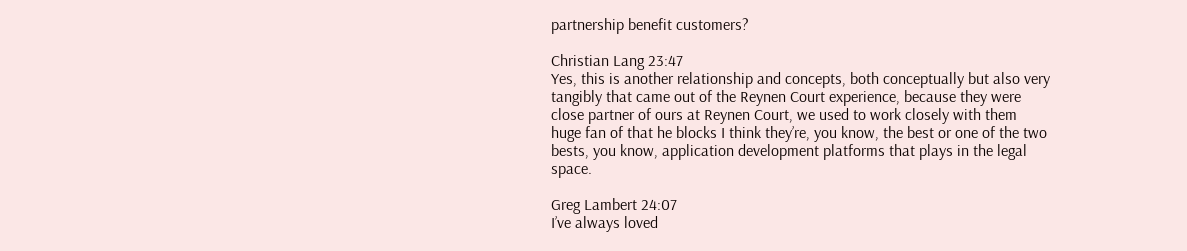partnership benefit customers?

Christian Lang 23:47
Yes, this is another relationship and concepts, both conceptually but also very tangibly that came out of the Reynen Court experience, because they were close partner of ours at Reynen Court, we used to work closely with them huge fan of that he blocks I think they’re, you know, the best or one of the two bests, you know, application development platforms that plays in the legal space.

Greg Lambert 24:07
I’ve always loved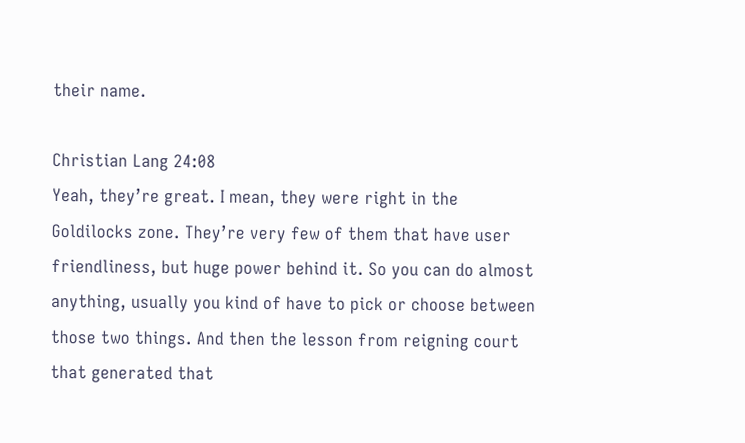their name.

Christian Lang 24:08
Yeah, they’re great. I mean, they were right in the Goldilocks zone. They’re very few of them that have user friendliness, but huge power behind it. So you can do almost anything, usually you kind of have to pick or choose between those two things. And then the lesson from reigning court that generated that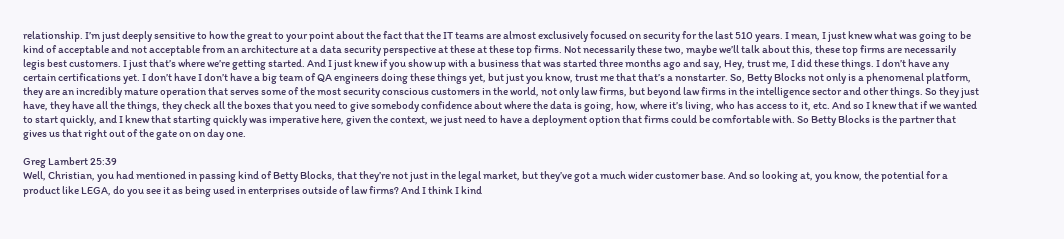relationship. I’m just deeply sensitive to how the great to your point about the fact that the IT teams are almost exclusively focused on security for the last 510 years. I mean, I just knew what was going to be kind of acceptable and not acceptable from an architecture at a data security perspective at these at these top firms. Not necessarily these two, maybe we’ll talk about this, these top firms are necessarily legis best customers. I just that’s where we’re getting started. And I just knew if you show up with a business that was started three months ago and say, Hey, trust me, I did these things. I don’t have any certain certifications yet. I don’t have I don’t have a big team of QA engineers doing these things yet, but just you know, trust me that that’s a nonstarter. So, Betty Blocks not only is a phenomenal platform, they are an incredibly mature operation that serves some of the most security conscious customers in the world, not only law firms, but beyond law firms in the intelligence sector and other things. So they just have, they have all the things, they check all the boxes that you need to give somebody confidence about where the data is going, how, where it’s living, who has access to it, etc. And so I knew that if we wanted to start quickly, and I knew that starting quickly was imperative here, given the context, we just need to have a deployment option that firms could be comfortable with. So Betty Blocks is the partner that gives us that right out of the gate on on day one.

Greg Lambert 25:39
Well, Christian, you had mentioned in passing kind of Betty Blocks, that they’re not just in the legal market, but they’ve got a much wider customer base. And so looking at, you know, the potential for a product like LEGA, do you see it as being used in enterprises outside of law firms? And I think I kind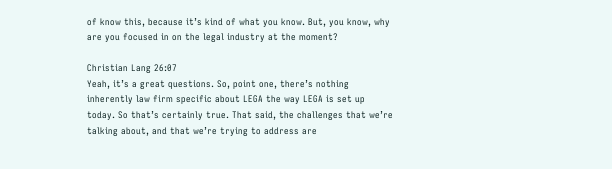of know this, because it’s kind of what you know. But, you know, why are you focused in on the legal industry at the moment?

Christian Lang 26:07
Yeah, it’s a great questions. So, point one, there’s nothing inherently law firm specific about LEGA the way LEGA is set up today. So that’s certainly true. That said, the challenges that we’re talking about, and that we’re trying to address are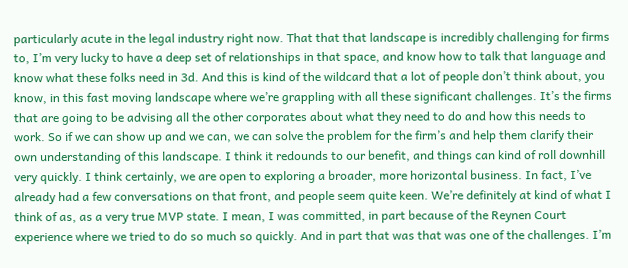particularly acute in the legal industry right now. That that that landscape is incredibly challenging for firms to, I’m very lucky to have a deep set of relationships in that space, and know how to talk that language and know what these folks need in 3d. And this is kind of the wildcard that a lot of people don’t think about, you know, in this fast moving landscape where we’re grappling with all these significant challenges. It’s the firms that are going to be advising all the other corporates about what they need to do and how this needs to work. So if we can show up and we can, we can solve the problem for the firm’s and help them clarify their own understanding of this landscape. I think it redounds to our benefit, and things can kind of roll downhill very quickly. I think certainly, we are open to exploring a broader, more horizontal business. In fact, I’ve already had a few conversations on that front, and people seem quite keen. We’re definitely at kind of what I think of as, as a very true MVP state. I mean, I was committed, in part because of the Reynen Court experience where we tried to do so much so quickly. And in part that was that was one of the challenges. I’m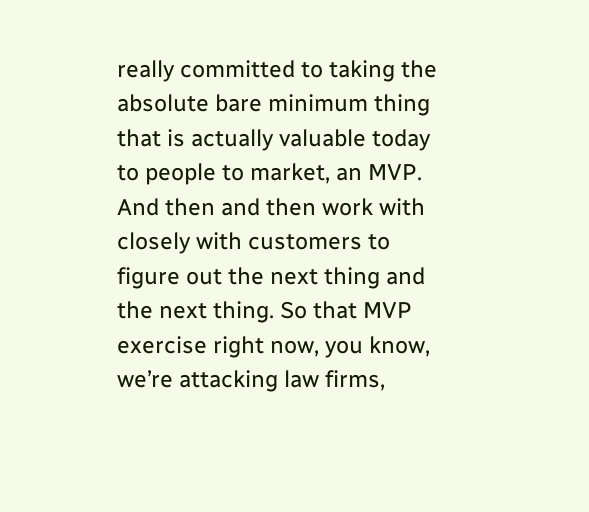really committed to taking the absolute bare minimum thing that is actually valuable today to people to market, an MVP. And then and then work with closely with customers to figure out the next thing and the next thing. So that MVP exercise right now, you know, we’re attacking law firms,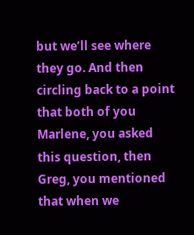but we’ll see where they go. And then circling back to a point that both of you Marlene, you asked this question, then Greg, you mentioned that when we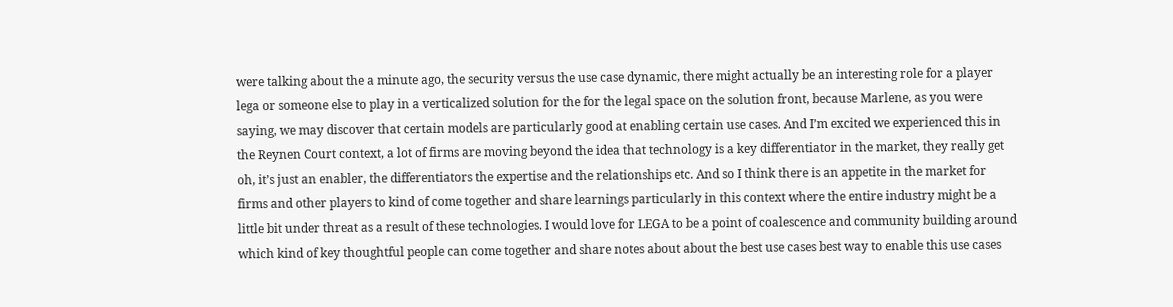were talking about the a minute ago, the security versus the use case dynamic, there might actually be an interesting role for a player lega or someone else to play in a verticalized solution for the for the legal space on the solution front, because Marlene, as you were saying, we may discover that certain models are particularly good at enabling certain use cases. And I’m excited we experienced this in the Reynen Court context, a lot of firms are moving beyond the idea that technology is a key differentiator in the market, they really get oh, it’s just an enabler, the differentiators the expertise and the relationships etc. And so I think there is an appetite in the market for firms and other players to kind of come together and share learnings particularly in this context where the entire industry might be a little bit under threat as a result of these technologies. I would love for LEGA to be a point of coalescence and community building around which kind of key thoughtful people can come together and share notes about about the best use cases best way to enable this use cases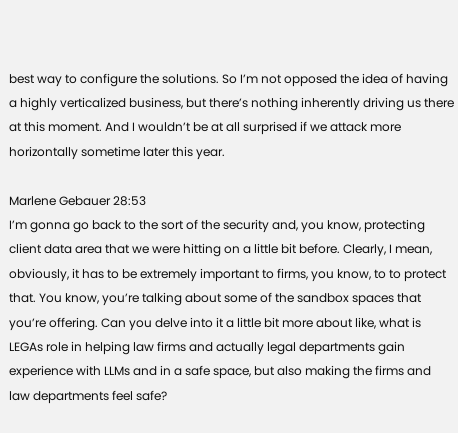best way to configure the solutions. So I’m not opposed the idea of having a highly verticalized business, but there’s nothing inherently driving us there at this moment. And I wouldn’t be at all surprised if we attack more horizontally sometime later this year.

Marlene Gebauer 28:53
I’m gonna go back to the sort of the security and, you know, protecting client data area that we were hitting on a little bit before. Clearly, I mean, obviously, it has to be extremely important to firms, you know, to to protect that. You know, you’re talking about some of the sandbox spaces that you’re offering. Can you delve into it a little bit more about like, what is LEGAs role in helping law firms and actually legal departments gain experience with LLMs and in a safe space, but also making the firms and law departments feel safe?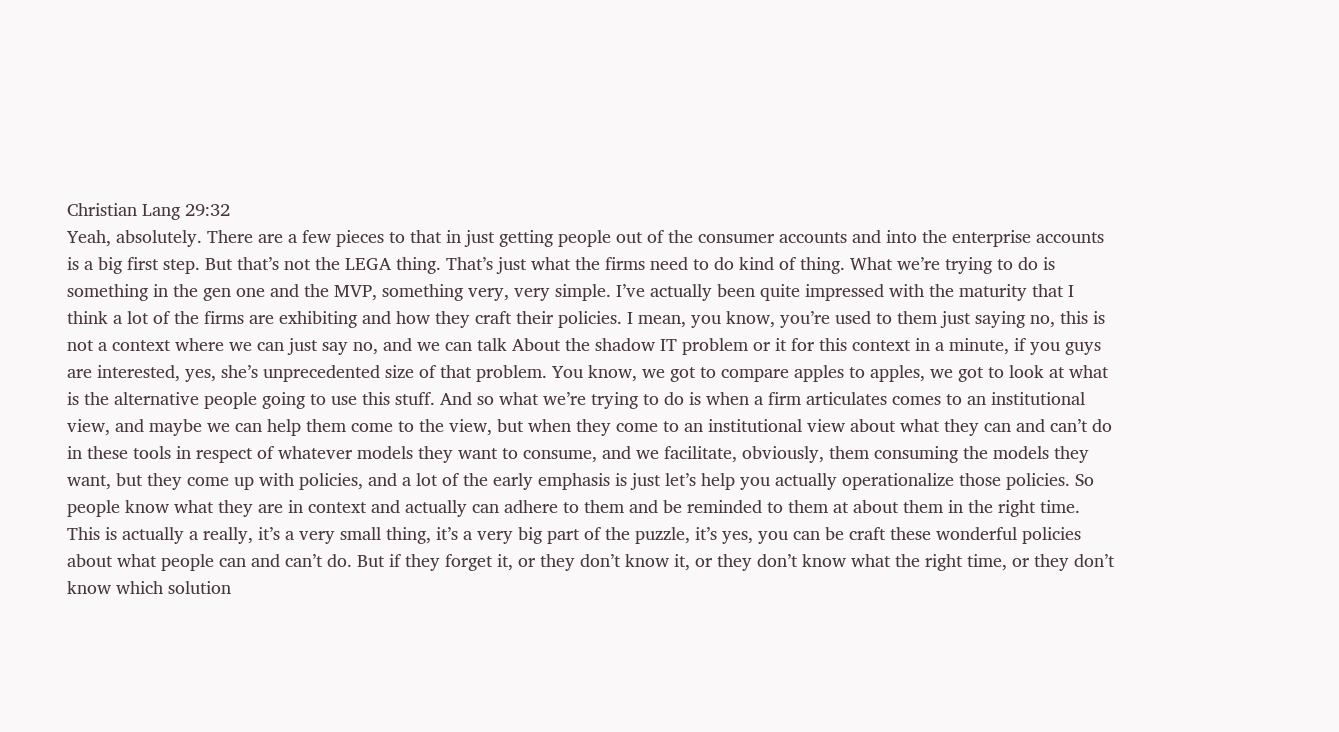Christian Lang 29:32
Yeah, absolutely. There are a few pieces to that in just getting people out of the consumer accounts and into the enterprise accounts is a big first step. But that’s not the LEGA thing. That’s just what the firms need to do kind of thing. What we’re trying to do is something in the gen one and the MVP, something very, very simple. I’ve actually been quite impressed with the maturity that I think a lot of the firms are exhibiting and how they craft their policies. I mean, you know, you’re used to them just saying no, this is not a context where we can just say no, and we can talk About the shadow IT problem or it for this context in a minute, if you guys are interested, yes, she’s unprecedented size of that problem. You know, we got to compare apples to apples, we got to look at what is the alternative people going to use this stuff. And so what we’re trying to do is when a firm articulates comes to an institutional view, and maybe we can help them come to the view, but when they come to an institutional view about what they can and can’t do in these tools in respect of whatever models they want to consume, and we facilitate, obviously, them consuming the models they want, but they come up with policies, and a lot of the early emphasis is just let’s help you actually operationalize those policies. So people know what they are in context and actually can adhere to them and be reminded to them at about them in the right time. This is actually a really, it’s a very small thing, it’s a very big part of the puzzle, it’s yes, you can be craft these wonderful policies about what people can and can’t do. But if they forget it, or they don’t know it, or they don’t know what the right time, or they don’t know which solution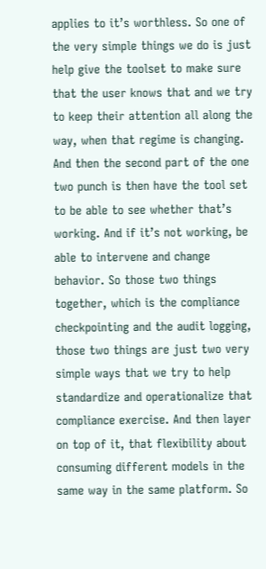applies to it’s worthless. So one of the very simple things we do is just help give the toolset to make sure that the user knows that and we try to keep their attention all along the way, when that regime is changing. And then the second part of the one two punch is then have the tool set to be able to see whether that’s working. And if it’s not working, be able to intervene and change behavior. So those two things together, which is the compliance checkpointing and the audit logging, those two things are just two very simple ways that we try to help standardize and operationalize that compliance exercise. And then layer on top of it, that flexibility about consuming different models in the same way in the same platform. So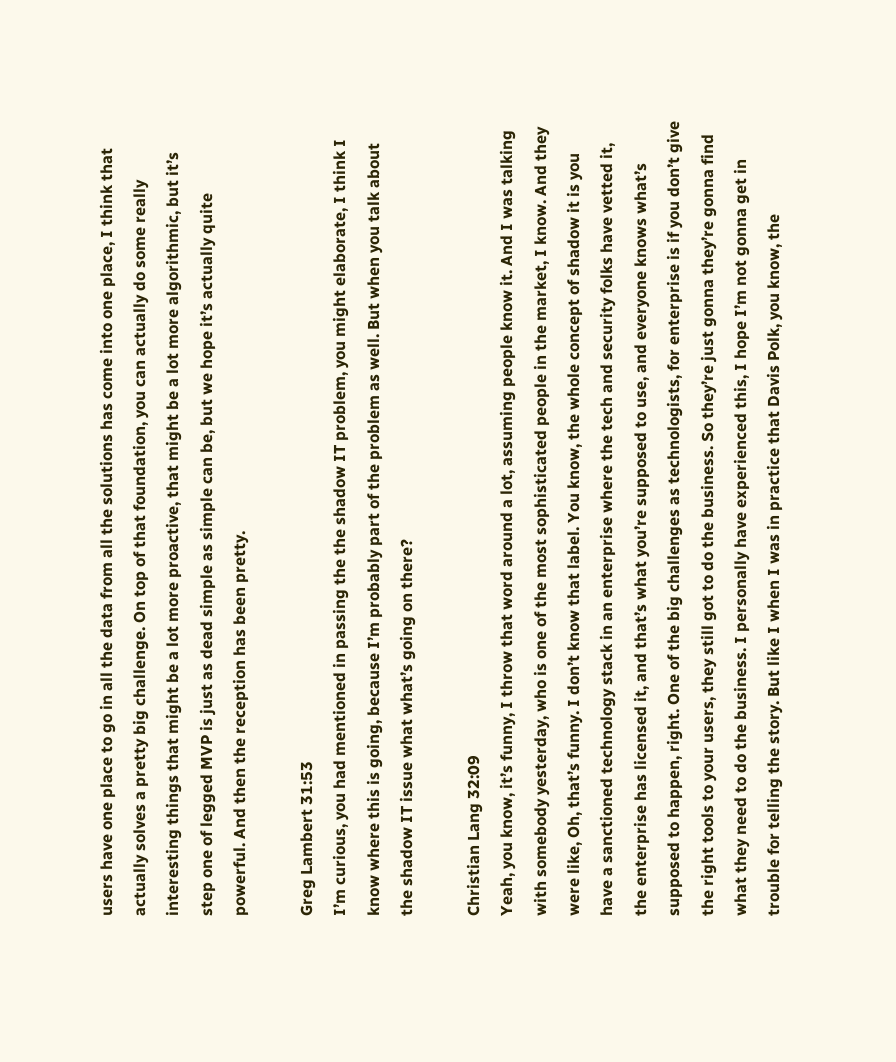users have one place to go in all the data from all the solutions has come into one place, I think that actually solves a pretty big challenge. On top of that foundation, you can actually do some really interesting things that might be a lot more proactive, that might be a lot more algorithmic, but it’s step one of legged MVP is just as dead simple as simple can be, but we hope it’s actually quite powerful. And then the reception has been pretty.

Greg Lambert 31:53
I’m curious, you had mentioned in passing the the shadow IT problem, you might elaborate, I think I know where this is going, because I’m probably part of the problem as well. But when you talk about the shadow IT issue what what’s going on there?

Christian Lang 32:09
Yeah, you know, it’s funny, I throw that word around a lot, assuming people know it. And I was talking with somebody yesterday, who is one of the most sophisticated people in the market, I know. And they were like, Oh, that’s funny. I don’t know that label. You know, the whole concept of shadow it is you have a sanctioned technology stack in an enterprise where the tech and security folks have vetted it, the enterprise has licensed it, and that’s what you’re supposed to use, and everyone knows what’s supposed to happen, right. One of the big challenges as technologists, for enterprise is if you don’t give the right tools to your users, they still got to do the business. So they’re just gonna they’re gonna find what they need to do the business. I personally have experienced this, I hope I’m not gonna get in trouble for telling the story. But like I when I was in practice that Davis Polk, you know, the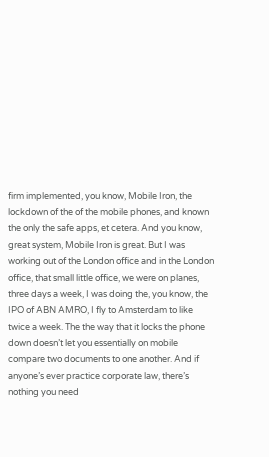firm implemented, you know, Mobile Iron, the lockdown of the of the mobile phones, and known the only the safe apps, et cetera. And you know, great system, Mobile Iron is great. But I was working out of the London office and in the London office, that small little office, we were on planes, three days a week, I was doing the, you know, the IPO of ABN AMRO, I fly to Amsterdam to like twice a week. The the way that it locks the phone down doesn’t let you essentially on mobile compare two documents to one another. And if anyone’s ever practice corporate law, there’s nothing you need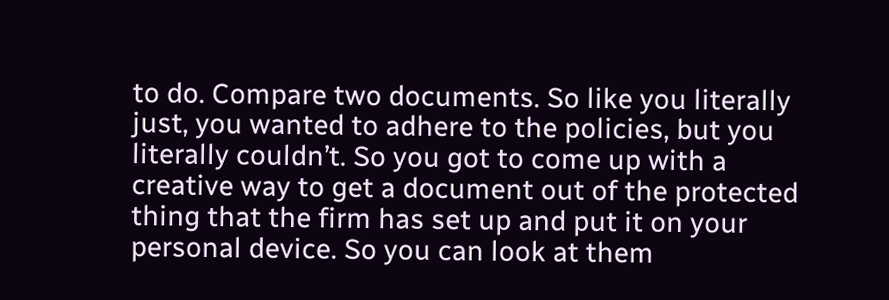to do. Compare two documents. So like you literally just, you wanted to adhere to the policies, but you literally couldn’t. So you got to come up with a creative way to get a document out of the protected thing that the firm has set up and put it on your personal device. So you can look at them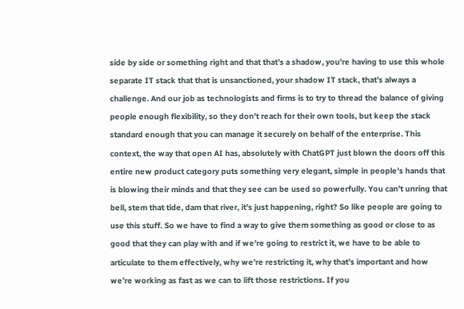side by side or something right and that that’s a shadow, you’re having to use this whole separate IT stack that that is unsanctioned, your shadow IT stack, that’s always a challenge. And our job as technologists and firms is to try to thread the balance of giving people enough flexibility, so they don’t reach for their own tools, but keep the stack standard enough that you can manage it securely on behalf of the enterprise. This context, the way that open AI has, absolutely with ChatGPT just blown the doors off this entire new product category puts something very elegant, simple in people’s hands that is blowing their minds and that they see can be used so powerfully. You can’t unring that bell, stem that tide, dam that river, it’s just happening, right? So like people are going to use this stuff. So we have to find a way to give them something as good or close to as good that they can play with and if we’re going to restrict it, we have to be able to articulate to them effectively, why we’re restricting it, why that’s important and how we’re working as fast as we can to lift those restrictions. If you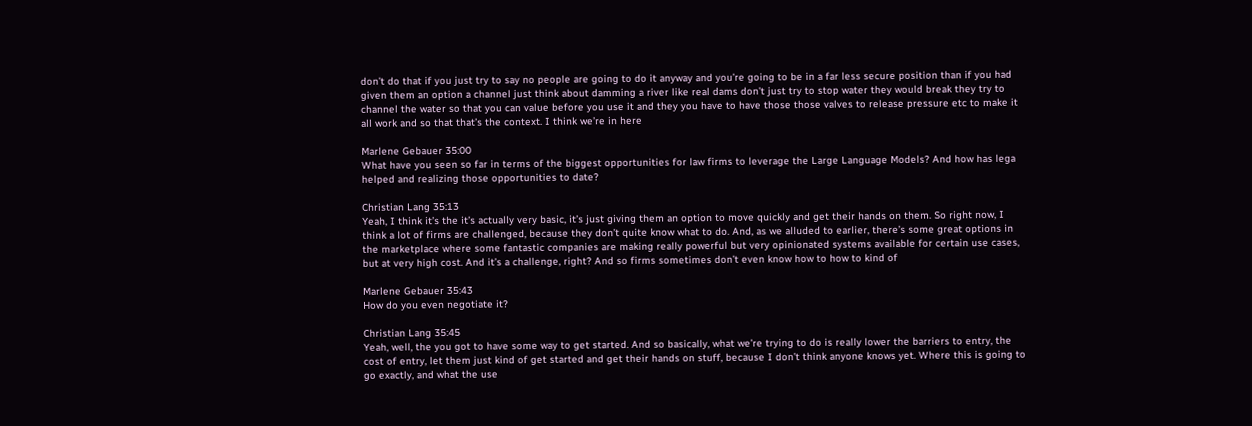don’t do that if you just try to say no people are going to do it anyway and you’re going to be in a far less secure position than if you had given them an option a channel just think about damming a river like real dams don’t just try to stop water they would break they try to channel the water so that you can value before you use it and they you have to have those those valves to release pressure etc to make it all work and so that that’s the context. I think we’re in here

Marlene Gebauer 35:00
What have you seen so far in terms of the biggest opportunities for law firms to leverage the Large Language Models? And how has lega helped and realizing those opportunities to date?

Christian Lang 35:13
Yeah, I think it’s the it’s actually very basic, it’s just giving them an option to move quickly and get their hands on them. So right now, I think a lot of firms are challenged, because they don’t quite know what to do. And, as we alluded to earlier, there’s some great options in the marketplace where some fantastic companies are making really powerful but very opinionated systems available for certain use cases, but at very high cost. And it’s a challenge, right? And so firms sometimes don’t even know how to how to kind of

Marlene Gebauer 35:43
How do you even negotiate it?

Christian Lang 35:45
Yeah, well, the you got to have some way to get started. And so basically, what we’re trying to do is really lower the barriers to entry, the cost of entry, let them just kind of get started and get their hands on stuff, because I don’t think anyone knows yet. Where this is going to go exactly, and what the use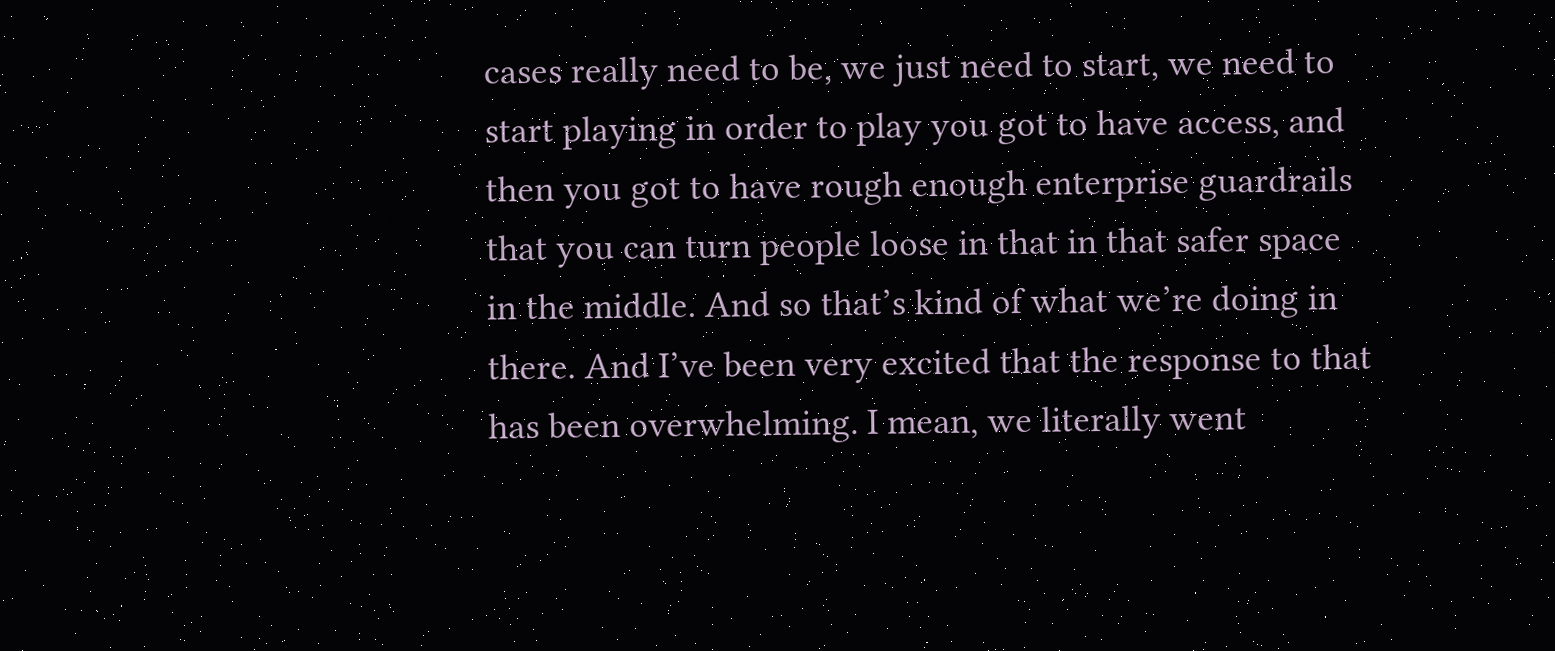cases really need to be, we just need to start, we need to start playing in order to play you got to have access, and then you got to have rough enough enterprise guardrails that you can turn people loose in that in that safer space in the middle. And so that’s kind of what we’re doing in there. And I’ve been very excited that the response to that has been overwhelming. I mean, we literally went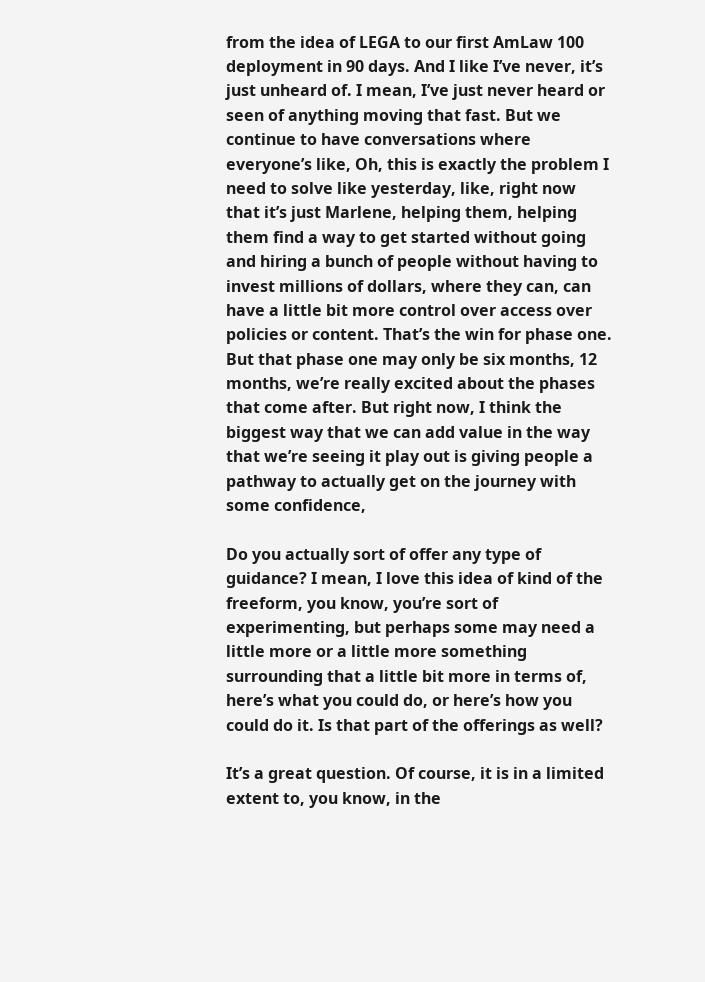from the idea of LEGA to our first AmLaw 100 deployment in 90 days. And I like I’ve never, it’s just unheard of. I mean, I’ve just never heard or seen of anything moving that fast. But we continue to have conversations where everyone’s like, Oh, this is exactly the problem I need to solve like yesterday, like, right now that it’s just Marlene, helping them, helping them find a way to get started without going and hiring a bunch of people without having to invest millions of dollars, where they can, can have a little bit more control over access over policies or content. That’s the win for phase one. But that phase one may only be six months, 12 months, we’re really excited about the phases that come after. But right now, I think the biggest way that we can add value in the way that we’re seeing it play out is giving people a pathway to actually get on the journey with some confidence,

Do you actually sort of offer any type of guidance? I mean, I love this idea of kind of the freeform, you know, you’re sort of experimenting, but perhaps some may need a little more or a little more something surrounding that a little bit more in terms of, here’s what you could do, or here’s how you could do it. Is that part of the offerings as well?

It’s a great question. Of course, it is in a limited extent to, you know, in the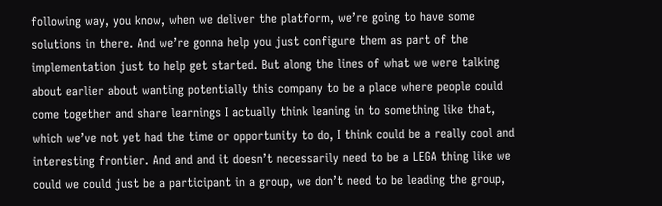following way, you know, when we deliver the platform, we’re going to have some solutions in there. And we’re gonna help you just configure them as part of the implementation just to help get started. But along the lines of what we were talking about earlier about wanting potentially this company to be a place where people could come together and share learnings I actually think leaning in to something like that, which we’ve not yet had the time or opportunity to do, I think could be a really cool and interesting frontier. And and and it doesn’t necessarily need to be a LEGA thing like we could we could just be a participant in a group, we don’t need to be leading the group,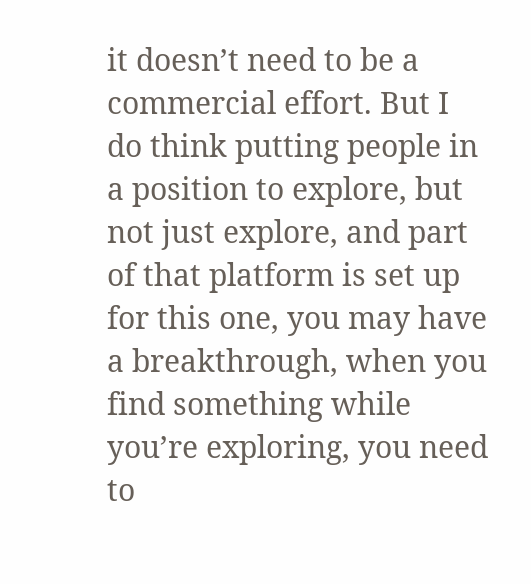it doesn’t need to be a commercial effort. But I do think putting people in a position to explore, but not just explore, and part of that platform is set up for this one, you may have a breakthrough, when you find something while you’re exploring, you need to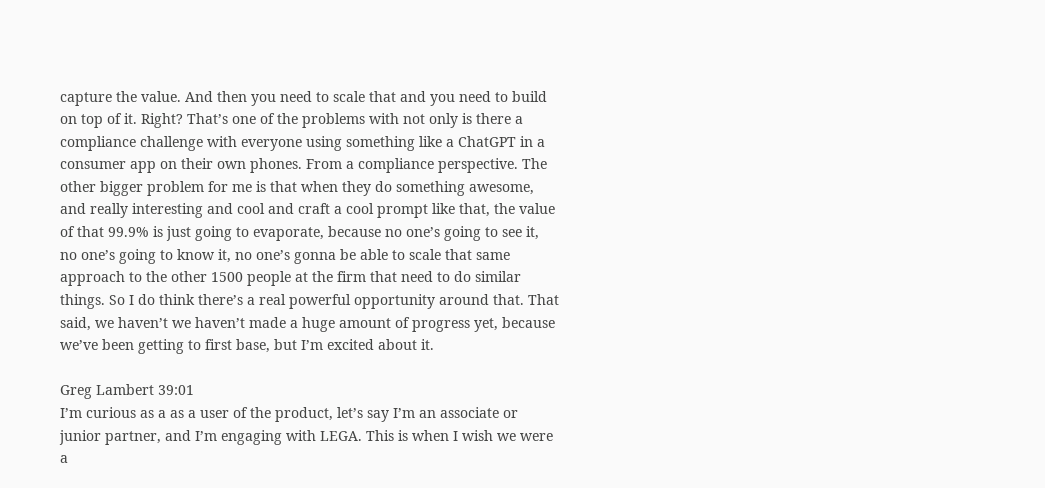capture the value. And then you need to scale that and you need to build on top of it. Right? That’s one of the problems with not only is there a compliance challenge with everyone using something like a ChatGPT in a consumer app on their own phones. From a compliance perspective. The other bigger problem for me is that when they do something awesome, and really interesting and cool and craft a cool prompt like that, the value of that 99.9% is just going to evaporate, because no one’s going to see it, no one’s going to know it, no one’s gonna be able to scale that same approach to the other 1500 people at the firm that need to do similar things. So I do think there’s a real powerful opportunity around that. That said, we haven’t we haven’t made a huge amount of progress yet, because we’ve been getting to first base, but I’m excited about it.

Greg Lambert 39:01
I’m curious as a as a user of the product, let’s say I’m an associate or junior partner, and I’m engaging with LEGA. This is when I wish we were a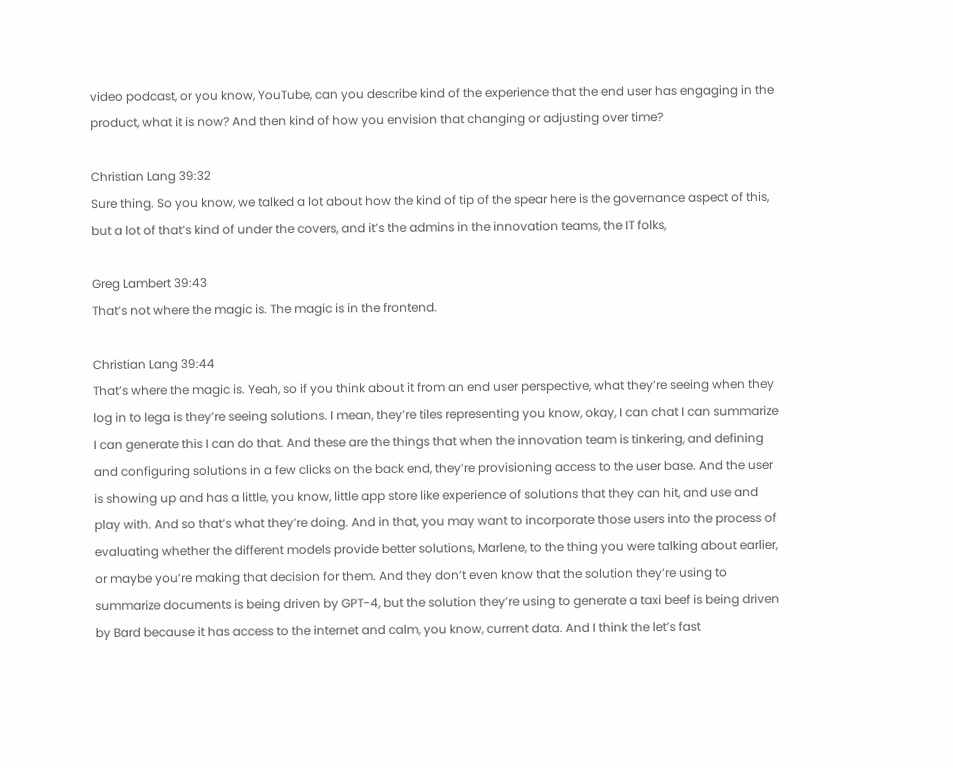video podcast, or you know, YouTube, can you describe kind of the experience that the end user has engaging in the product, what it is now? And then kind of how you envision that changing or adjusting over time?

Christian Lang 39:32
Sure thing. So you know, we talked a lot about how the kind of tip of the spear here is the governance aspect of this, but a lot of that’s kind of under the covers, and it’s the admins in the innovation teams, the IT folks,

Greg Lambert 39:43
That’s not where the magic is. The magic is in the frontend.

Christian Lang 39:44
That’s where the magic is. Yeah, so if you think about it from an end user perspective, what they’re seeing when they log in to lega is they’re seeing solutions. I mean, they’re tiles representing you know, okay, I can chat I can summarize I can generate this I can do that. And these are the things that when the innovation team is tinkering, and defining and configuring solutions in a few clicks on the back end, they’re provisioning access to the user base. And the user is showing up and has a little, you know, little app store like experience of solutions that they can hit, and use and play with. And so that’s what they’re doing. And in that, you may want to incorporate those users into the process of evaluating whether the different models provide better solutions, Marlene, to the thing you were talking about earlier, or maybe you’re making that decision for them. And they don’t even know that the solution they’re using to summarize documents is being driven by GPT-4, but the solution they’re using to generate a taxi beef is being driven by Bard because it has access to the internet and calm, you know, current data. And I think the let’s fast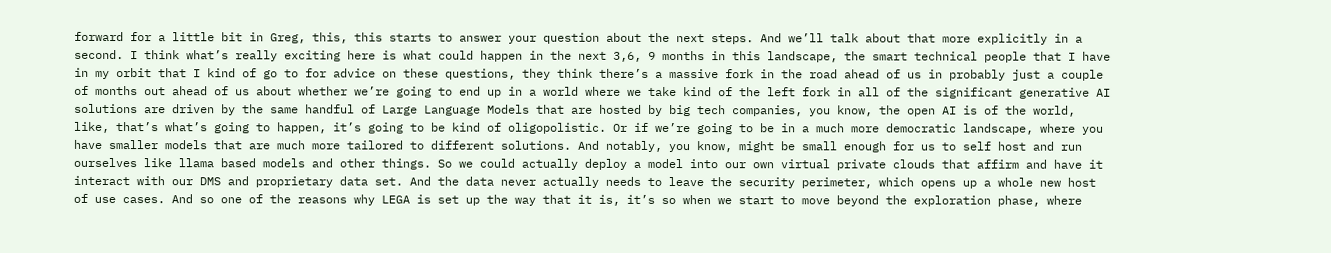forward for a little bit in Greg, this, this starts to answer your question about the next steps. And we’ll talk about that more explicitly in a second. I think what’s really exciting here is what could happen in the next 3,6, 9 months in this landscape, the smart technical people that I have in my orbit that I kind of go to for advice on these questions, they think there’s a massive fork in the road ahead of us in probably just a couple of months out ahead of us about whether we’re going to end up in a world where we take kind of the left fork in all of the significant generative AI solutions are driven by the same handful of Large Language Models that are hosted by big tech companies, you know, the open AI is of the world, like, that’s what’s going to happen, it’s going to be kind of oligopolistic. Or if we’re going to be in a much more democratic landscape, where you have smaller models that are much more tailored to different solutions. And notably, you know, might be small enough for us to self host and run ourselves like llama based models and other things. So we could actually deploy a model into our own virtual private clouds that affirm and have it interact with our DMS and proprietary data set. And the data never actually needs to leave the security perimeter, which opens up a whole new host of use cases. And so one of the reasons why LEGA is set up the way that it is, it’s so when we start to move beyond the exploration phase, where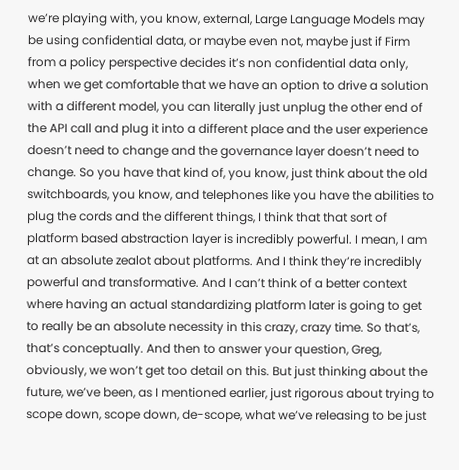we’re playing with, you know, external, Large Language Models may be using confidential data, or maybe even not, maybe just if Firm from a policy perspective decides it’s non confidential data only, when we get comfortable that we have an option to drive a solution with a different model, you can literally just unplug the other end of the API call and plug it into a different place and the user experience doesn’t need to change and the governance layer doesn’t need to change. So you have that kind of, you know, just think about the old switchboards, you know, and telephones like you have the abilities to plug the cords and the different things, I think that that sort of platform based abstraction layer is incredibly powerful. I mean, I am at an absolute zealot about platforms. And I think they’re incredibly powerful and transformative. And I can’t think of a better context where having an actual standardizing platform later is going to get to really be an absolute necessity in this crazy, crazy time. So that’s, that’s conceptually. And then to answer your question, Greg, obviously, we won’t get too detail on this. But just thinking about the future, we’ve been, as I mentioned earlier, just rigorous about trying to scope down, scope down, de-scope, what we’ve releasing to be just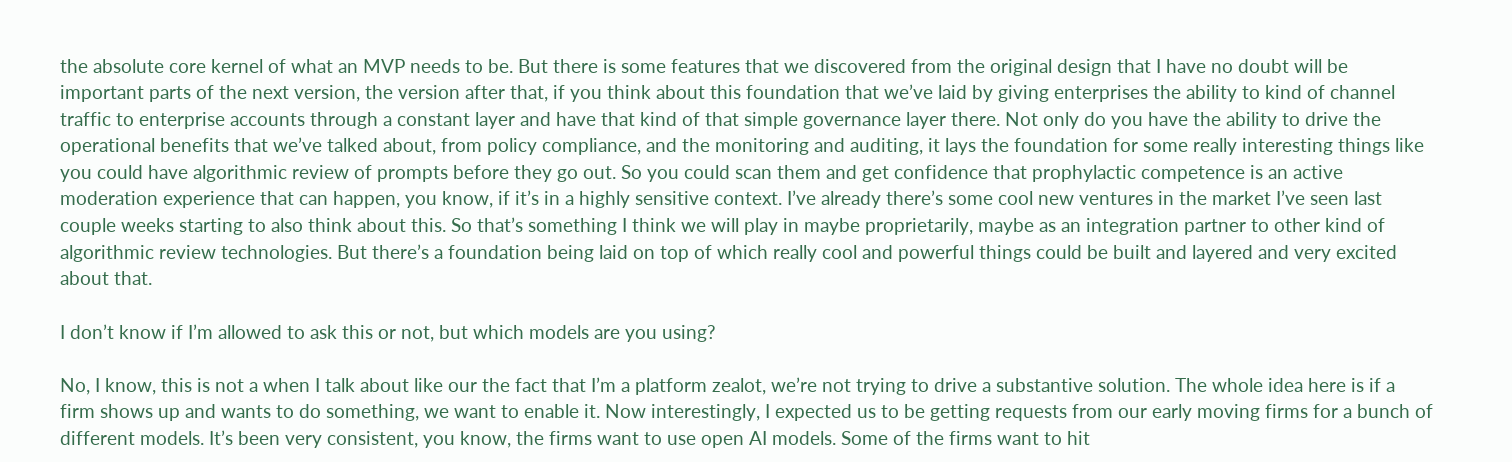the absolute core kernel of what an MVP needs to be. But there is some features that we discovered from the original design that I have no doubt will be important parts of the next version, the version after that, if you think about this foundation that we’ve laid by giving enterprises the ability to kind of channel traffic to enterprise accounts through a constant layer and have that kind of that simple governance layer there. Not only do you have the ability to drive the operational benefits that we’ve talked about, from policy compliance, and the monitoring and auditing, it lays the foundation for some really interesting things like you could have algorithmic review of prompts before they go out. So you could scan them and get confidence that prophylactic competence is an active moderation experience that can happen, you know, if it’s in a highly sensitive context. I’ve already there’s some cool new ventures in the market I’ve seen last couple weeks starting to also think about this. So that’s something I think we will play in maybe proprietarily, maybe as an integration partner to other kind of algorithmic review technologies. But there’s a foundation being laid on top of which really cool and powerful things could be built and layered and very excited about that.

I don’t know if I’m allowed to ask this or not, but which models are you using?

No, I know, this is not a when I talk about like our the fact that I’m a platform zealot, we’re not trying to drive a substantive solution. The whole idea here is if a firm shows up and wants to do something, we want to enable it. Now interestingly, I expected us to be getting requests from our early moving firms for a bunch of different models. It’s been very consistent, you know, the firms want to use open AI models. Some of the firms want to hit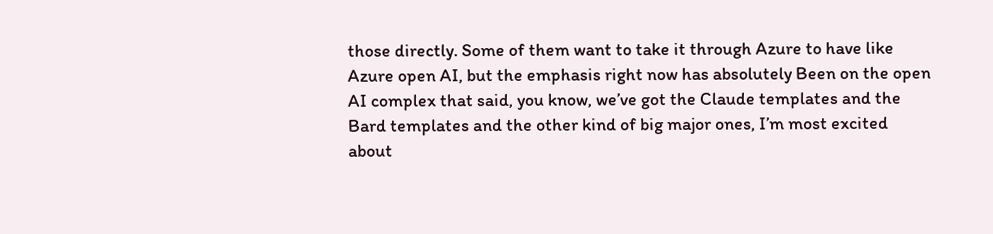those directly. Some of them want to take it through Azure to have like Azure open AI, but the emphasis right now has absolutely Been on the open AI complex that said, you know, we’ve got the Claude templates and the Bard templates and the other kind of big major ones, I’m most excited about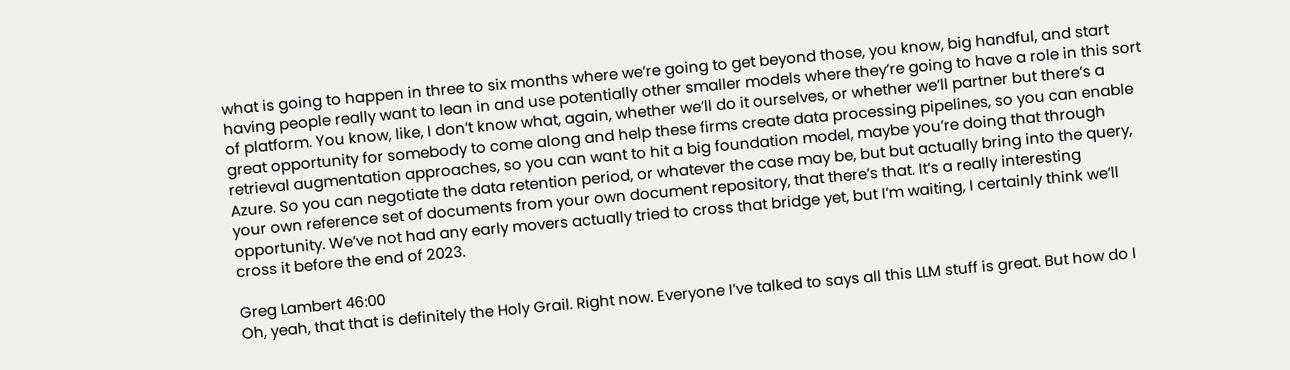what is going to happen in three to six months where we’re going to get beyond those, you know, big handful, and start having people really want to lean in and use potentially other smaller models where they’re going to have a role in this sort of platform. You know, like, I don’t know what, again, whether we’ll do it ourselves, or whether we’ll partner but there’s a great opportunity for somebody to come along and help these firms create data processing pipelines, so you can enable retrieval augmentation approaches, so you can want to hit a big foundation model, maybe you’re doing that through Azure. So you can negotiate the data retention period, or whatever the case may be, but but actually bring into the query, your own reference set of documents from your own document repository, that there’s that. It’s a really interesting opportunity. We’ve not had any early movers actually tried to cross that bridge yet, but I’m waiting, I certainly think we’ll cross it before the end of 2023.

Greg Lambert 46:00
Oh, yeah, that that is definitely the Holy Grail. Right now. Everyone I’ve talked to says all this LLM stuff is great. But how do I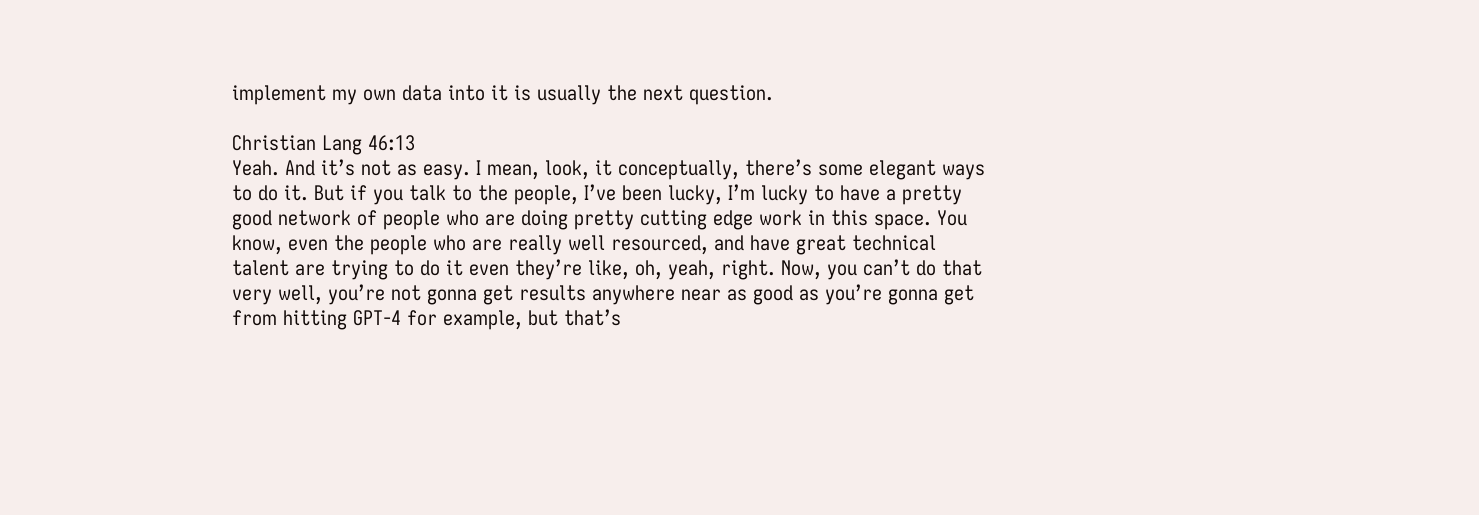implement my own data into it is usually the next question.

Christian Lang 46:13
Yeah. And it’s not as easy. I mean, look, it conceptually, there’s some elegant ways to do it. But if you talk to the people, I’ve been lucky, I’m lucky to have a pretty good network of people who are doing pretty cutting edge work in this space. You know, even the people who are really well resourced, and have great technical talent are trying to do it even they’re like, oh, yeah, right. Now, you can’t do that very well, you’re not gonna get results anywhere near as good as you’re gonna get from hitting GPT-4 for example, but that’s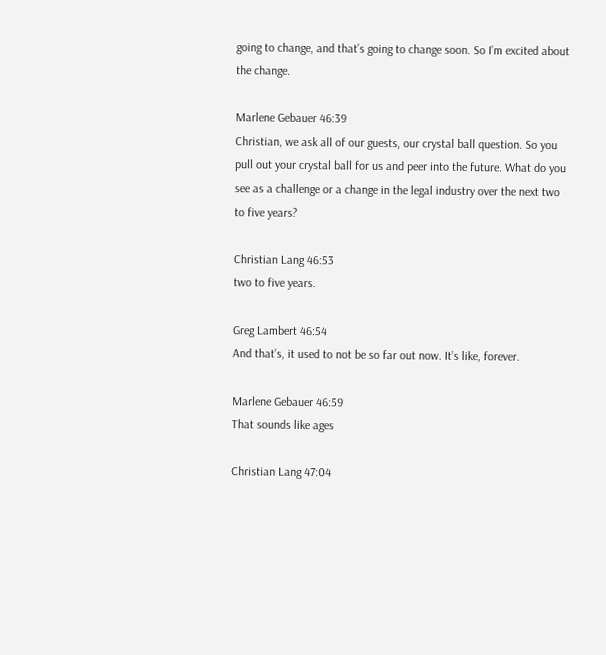going to change, and that’s going to change soon. So I’m excited about the change.

Marlene Gebauer 46:39
Christian, we ask all of our guests, our crystal ball question. So you pull out your crystal ball for us and peer into the future. What do you see as a challenge or a change in the legal industry over the next two to five years?

Christian Lang 46:53
two to five years.

Greg Lambert 46:54
And that’s, it used to not be so far out now. It’s like, forever.

Marlene Gebauer 46:59
That sounds like ages

Christian Lang 47:04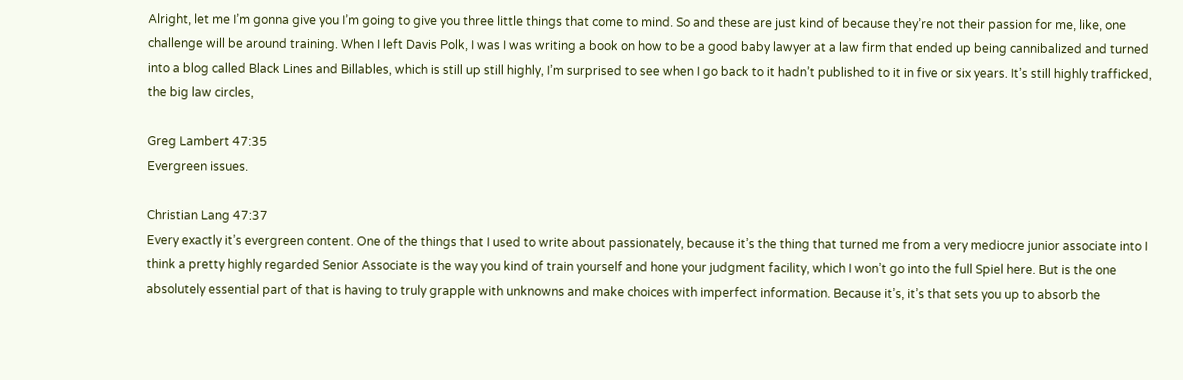Alright, let me I’m gonna give you I’m going to give you three little things that come to mind. So and these are just kind of because they’re not their passion for me, like, one challenge will be around training. When I left Davis Polk, I was I was writing a book on how to be a good baby lawyer at a law firm that ended up being cannibalized and turned into a blog called Black Lines and Billables, which is still up still highly, I’m surprised to see when I go back to it hadn’t published to it in five or six years. It’s still highly trafficked, the big law circles,

Greg Lambert 47:35
Evergreen issues.

Christian Lang 47:37
Every exactly it’s evergreen content. One of the things that I used to write about passionately, because it’s the thing that turned me from a very mediocre junior associate into I think a pretty highly regarded Senior Associate is the way you kind of train yourself and hone your judgment facility, which I won’t go into the full Spiel here. But is the one absolutely essential part of that is having to truly grapple with unknowns and make choices with imperfect information. Because it’s, it’s that sets you up to absorb the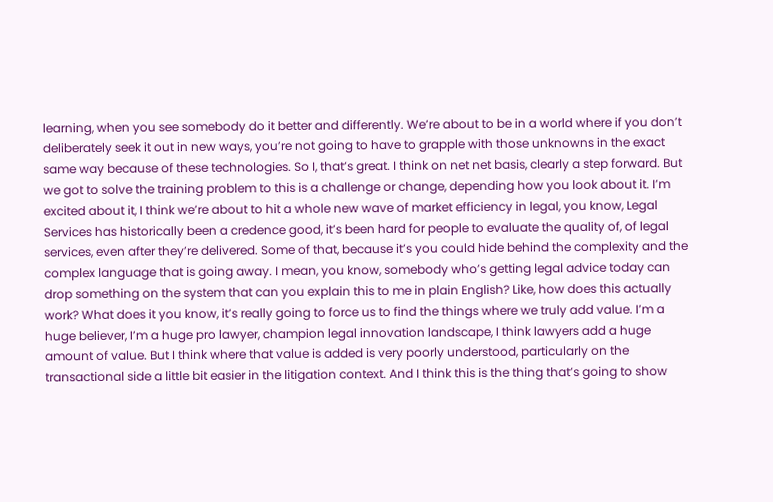learning, when you see somebody do it better and differently. We’re about to be in a world where if you don’t deliberately seek it out in new ways, you’re not going to have to grapple with those unknowns in the exact same way because of these technologies. So I, that’s great. I think on net net basis, clearly a step forward. But we got to solve the training problem to this is a challenge or change, depending how you look about it. I’m excited about it, I think we’re about to hit a whole new wave of market efficiency in legal, you know, Legal Services has historically been a credence good, it’s been hard for people to evaluate the quality of, of legal services, even after they’re delivered. Some of that, because it’s you could hide behind the complexity and the complex language that is going away. I mean, you know, somebody who’s getting legal advice today can drop something on the system that can you explain this to me in plain English? Like, how does this actually work? What does it you know, it’s really going to force us to find the things where we truly add value. I’m a huge believer, I’m a huge pro lawyer, champion legal innovation landscape, I think lawyers add a huge amount of value. But I think where that value is added is very poorly understood, particularly on the transactional side a little bit easier in the litigation context. And I think this is the thing that’s going to show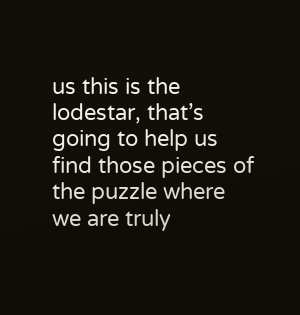us this is the lodestar, that’s going to help us find those pieces of the puzzle where we are truly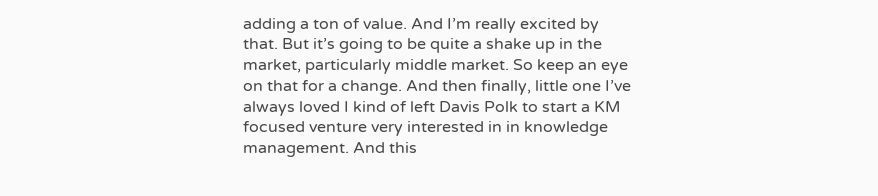adding a ton of value. And I’m really excited by that. But it’s going to be quite a shake up in the market, particularly middle market. So keep an eye on that for a change. And then finally, little one I’ve always loved I kind of left Davis Polk to start a KM focused venture very interested in in knowledge management. And this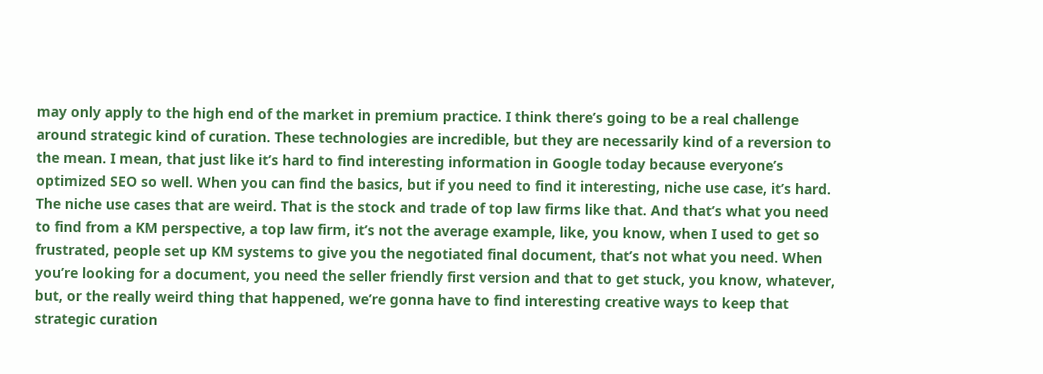may only apply to the high end of the market in premium practice. I think there’s going to be a real challenge around strategic kind of curation. These technologies are incredible, but they are necessarily kind of a reversion to the mean. I mean, that just like it’s hard to find interesting information in Google today because everyone’s optimized SEO so well. When you can find the basics, but if you need to find it interesting, niche use case, it’s hard. The niche use cases that are weird. That is the stock and trade of top law firms like that. And that’s what you need to find from a KM perspective, a top law firm, it’s not the average example, like, you know, when I used to get so frustrated, people set up KM systems to give you the negotiated final document, that’s not what you need. When you’re looking for a document, you need the seller friendly first version and that to get stuck, you know, whatever, but, or the really weird thing that happened, we’re gonna have to find interesting creative ways to keep that strategic curation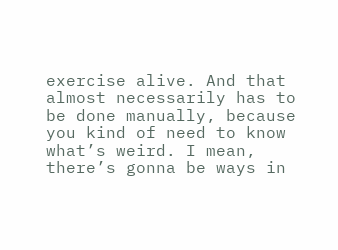exercise alive. And that almost necessarily has to be done manually, because you kind of need to know what’s weird. I mean, there’s gonna be ways in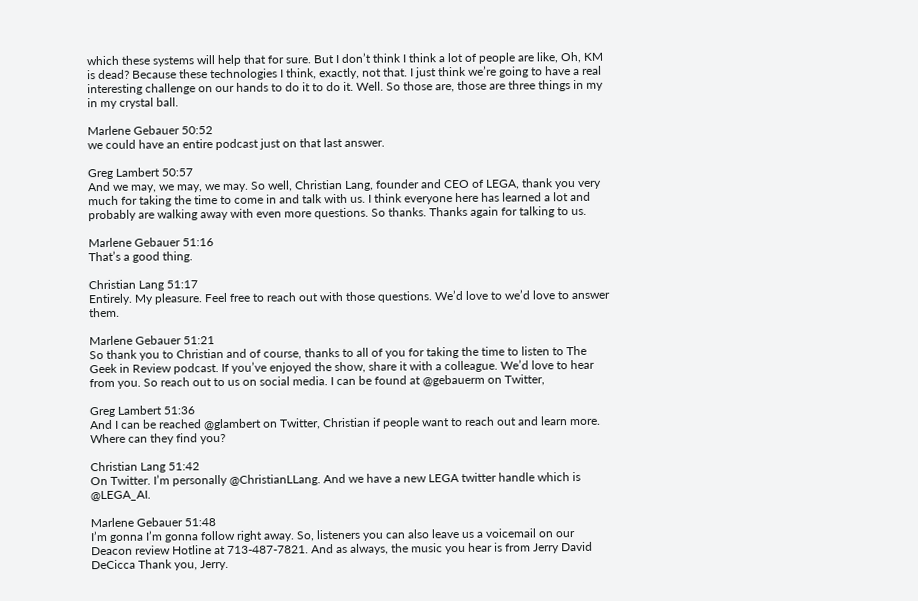which these systems will help that for sure. But I don’t think I think a lot of people are like, Oh, KM is dead? Because these technologies I think, exactly, not that. I just think we’re going to have a real interesting challenge on our hands to do it to do it. Well. So those are, those are three things in my in my crystal ball.

Marlene Gebauer 50:52
we could have an entire podcast just on that last answer.

Greg Lambert 50:57
And we may, we may, we may. So well, Christian Lang, founder and CEO of LEGA, thank you very much for taking the time to come in and talk with us. I think everyone here has learned a lot and probably are walking away with even more questions. So thanks. Thanks again for talking to us.

Marlene Gebauer 51:16
That’s a good thing.

Christian Lang 51:17
Entirely. My pleasure. Feel free to reach out with those questions. We’d love to we’d love to answer them.

Marlene Gebauer 51:21
So thank you to Christian and of course, thanks to all of you for taking the time to listen to The Geek in Review podcast. If you’ve enjoyed the show, share it with a colleague. We’d love to hear from you. So reach out to us on social media. I can be found at @gebauerm on Twitter,

Greg Lambert 51:36
And I can be reached @glambert on Twitter, Christian if people want to reach out and learn more. Where can they find you?

Christian Lang 51:42
On Twitter. I’m personally @ChristianLLang. And we have a new LEGA twitter handle which is @LEGA_AI.

Marlene Gebauer 51:48
I’m gonna I’m gonna follow right away. So, listeners you can also leave us a voicemail on our Deacon review Hotline at 713-487-7821. And as always, the music you hear is from Jerry David DeCicca Thank you, Jerry.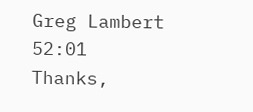Greg Lambert 52:01
Thanks,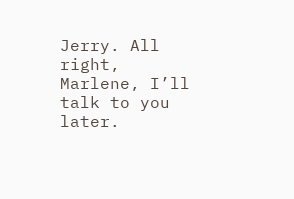Jerry. All right, Marlene, I’ll talk to you later.